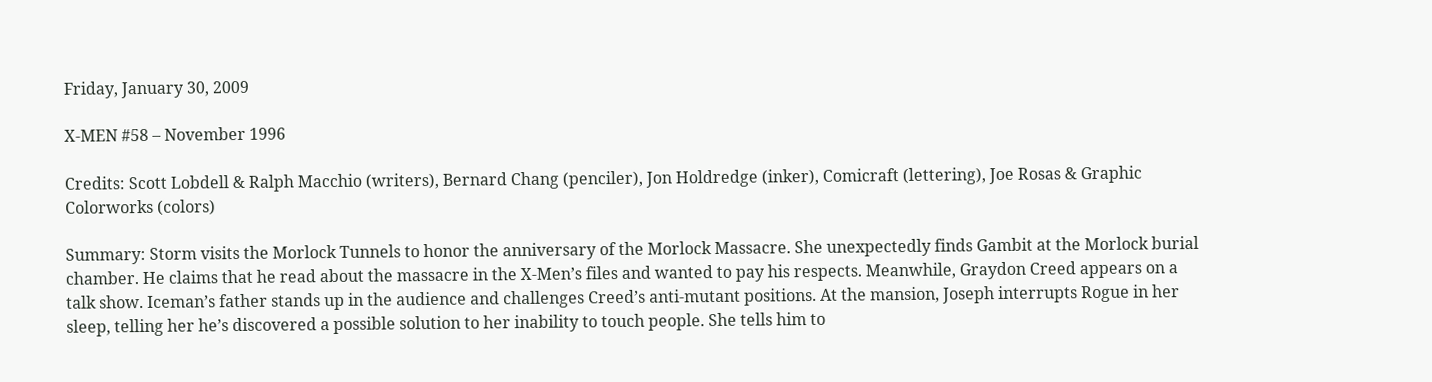Friday, January 30, 2009

X-MEN #58 – November 1996

Credits: Scott Lobdell & Ralph Macchio (writers), Bernard Chang (penciler), Jon Holdredge (inker), Comicraft (lettering), Joe Rosas & Graphic Colorworks (colors)

Summary: Storm visits the Morlock Tunnels to honor the anniversary of the Morlock Massacre. She unexpectedly finds Gambit at the Morlock burial chamber. He claims that he read about the massacre in the X-Men’s files and wanted to pay his respects. Meanwhile, Graydon Creed appears on a talk show. Iceman’s father stands up in the audience and challenges Creed’s anti-mutant positions. At the mansion, Joseph interrupts Rogue in her sleep, telling her he’s discovered a possible solution to her inability to touch people. She tells him to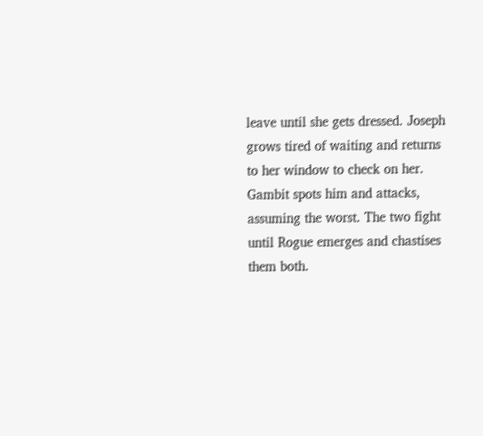leave until she gets dressed. Joseph grows tired of waiting and returns to her window to check on her. Gambit spots him and attacks, assuming the worst. The two fight until Rogue emerges and chastises them both.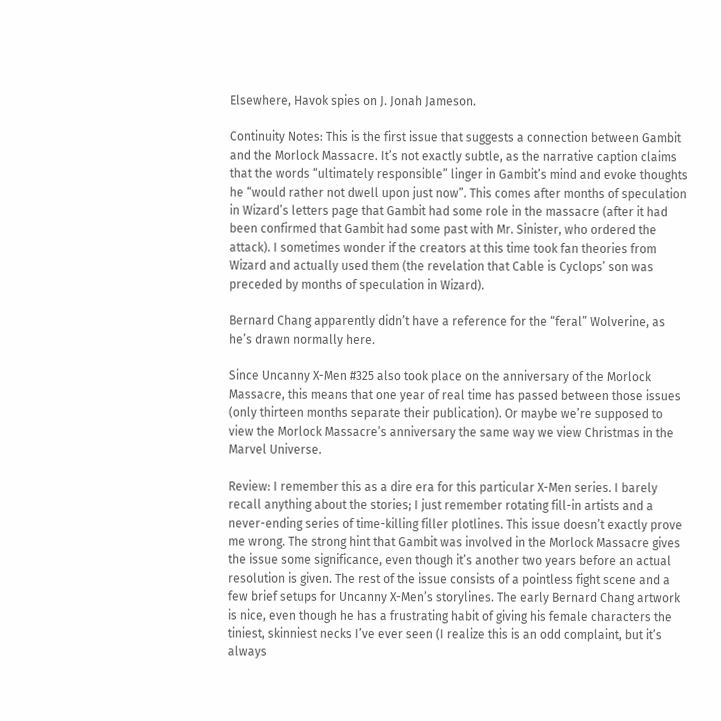Elsewhere, Havok spies on J. Jonah Jameson.

Continuity Notes: This is the first issue that suggests a connection between Gambit and the Morlock Massacre. It’s not exactly subtle, as the narrative caption claims that the words “ultimately responsible” linger in Gambit’s mind and evoke thoughts he “would rather not dwell upon just now”. This comes after months of speculation in Wizard’s letters page that Gambit had some role in the massacre (after it had been confirmed that Gambit had some past with Mr. Sinister, who ordered the attack). I sometimes wonder if the creators at this time took fan theories from Wizard and actually used them (the revelation that Cable is Cyclops’ son was preceded by months of speculation in Wizard).

Bernard Chang apparently didn’t have a reference for the “feral” Wolverine, as he’s drawn normally here.

Since Uncanny X-Men #325 also took place on the anniversary of the Morlock Massacre, this means that one year of real time has passed between those issues (only thirteen months separate their publication). Or maybe we’re supposed to view the Morlock Massacre’s anniversary the same way we view Christmas in the Marvel Universe.

Review: I remember this as a dire era for this particular X-Men series. I barely recall anything about the stories; I just remember rotating fill-in artists and a never-ending series of time-killing filler plotlines. This issue doesn’t exactly prove me wrong. The strong hint that Gambit was involved in the Morlock Massacre gives the issue some significance, even though it’s another two years before an actual resolution is given. The rest of the issue consists of a pointless fight scene and a few brief setups for Uncanny X-Men’s storylines. The early Bernard Chang artwork is nice, even though he has a frustrating habit of giving his female characters the tiniest, skinniest necks I’ve ever seen (I realize this is an odd complaint, but it’s always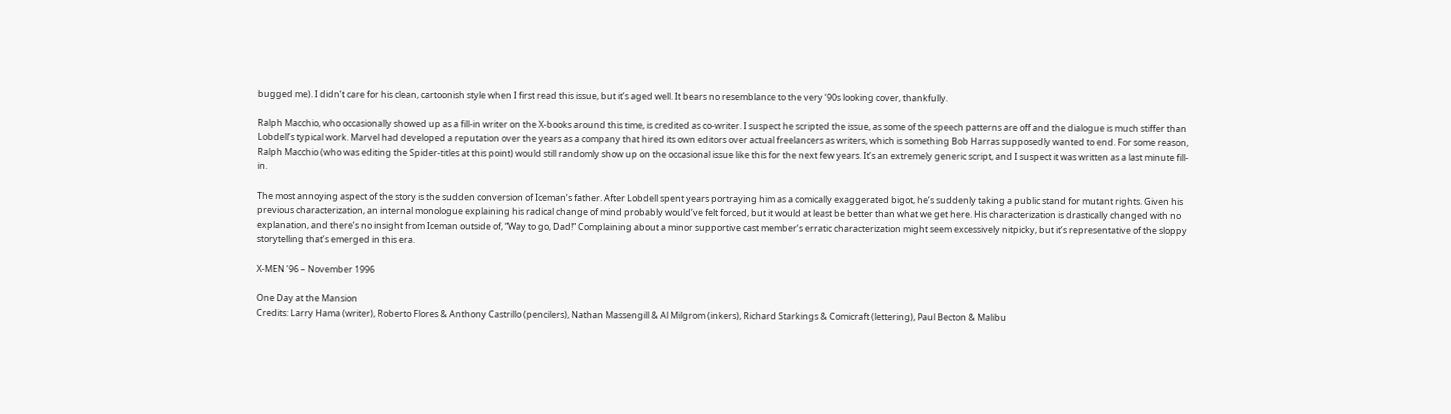bugged me). I didn’t care for his clean, cartoonish style when I first read this issue, but it’s aged well. It bears no resemblance to the very ‘90s looking cover, thankfully.

Ralph Macchio, who occasionally showed up as a fill-in writer on the X-books around this time, is credited as co-writer. I suspect he scripted the issue, as some of the speech patterns are off and the dialogue is much stiffer than Lobdell’s typical work. Marvel had developed a reputation over the years as a company that hired its own editors over actual freelancers as writers, which is something Bob Harras supposedly wanted to end. For some reason, Ralph Macchio (who was editing the Spider-titles at this point) would still randomly show up on the occasional issue like this for the next few years. It’s an extremely generic script, and I suspect it was written as a last minute fill-in.

The most annoying aspect of the story is the sudden conversion of Iceman’s father. After Lobdell spent years portraying him as a comically exaggerated bigot, he’s suddenly taking a public stand for mutant rights. Given his previous characterization, an internal monologue explaining his radical change of mind probably would’ve felt forced, but it would at least be better than what we get here. His characterization is drastically changed with no explanation, and there’s no insight from Iceman outside of, “Way to go, Dad!” Complaining about a minor supportive cast member’s erratic characterization might seem excessively nitpicky, but it’s representative of the sloppy storytelling that’s emerged in this era.

X-MEN ’96 – November 1996

One Day at the Mansion
Credits: Larry Hama (writer), Roberto Flores & Anthony Castrillo (pencilers), Nathan Massengill & Al Milgrom (inkers), Richard Starkings & Comicraft (lettering), Paul Becton & Malibu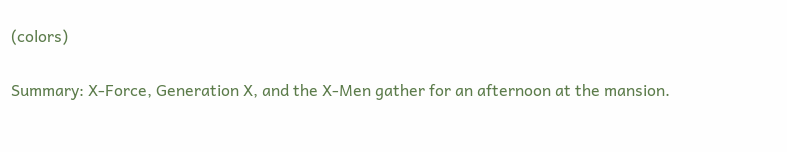(colors)

Summary: X-Force, Generation X, and the X-Men gather for an afternoon at the mansion.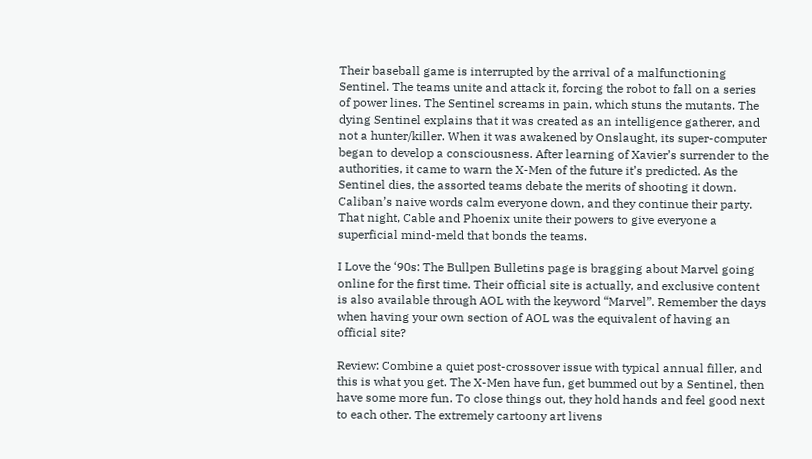Their baseball game is interrupted by the arrival of a malfunctioning Sentinel. The teams unite and attack it, forcing the robot to fall on a series of power lines. The Sentinel screams in pain, which stuns the mutants. The dying Sentinel explains that it was created as an intelligence gatherer, and not a hunter/killer. When it was awakened by Onslaught, its super-computer began to develop a consciousness. After learning of Xavier’s surrender to the authorities, it came to warn the X-Men of the future it’s predicted. As the Sentinel dies, the assorted teams debate the merits of shooting it down. Caliban’s naive words calm everyone down, and they continue their party. That night, Cable and Phoenix unite their powers to give everyone a superficial mind-meld that bonds the teams.

I Love the ‘90s: The Bullpen Bulletins page is bragging about Marvel going online for the first time. Their official site is actually, and exclusive content is also available through AOL with the keyword “Marvel”. Remember the days when having your own section of AOL was the equivalent of having an official site?

Review: Combine a quiet post-crossover issue with typical annual filler, and this is what you get. The X-Men have fun, get bummed out by a Sentinel, then have some more fun. To close things out, they hold hands and feel good next to each other. The extremely cartoony art livens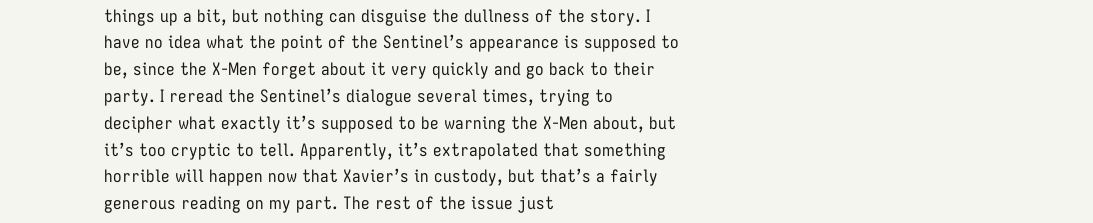things up a bit, but nothing can disguise the dullness of the story. I have no idea what the point of the Sentinel’s appearance is supposed to be, since the X-Men forget about it very quickly and go back to their party. I reread the Sentinel’s dialogue several times, trying to decipher what exactly it’s supposed to be warning the X-Men about, but it’s too cryptic to tell. Apparently, it’s extrapolated that something horrible will happen now that Xavier’s in custody, but that’s a fairly generous reading on my part. The rest of the issue just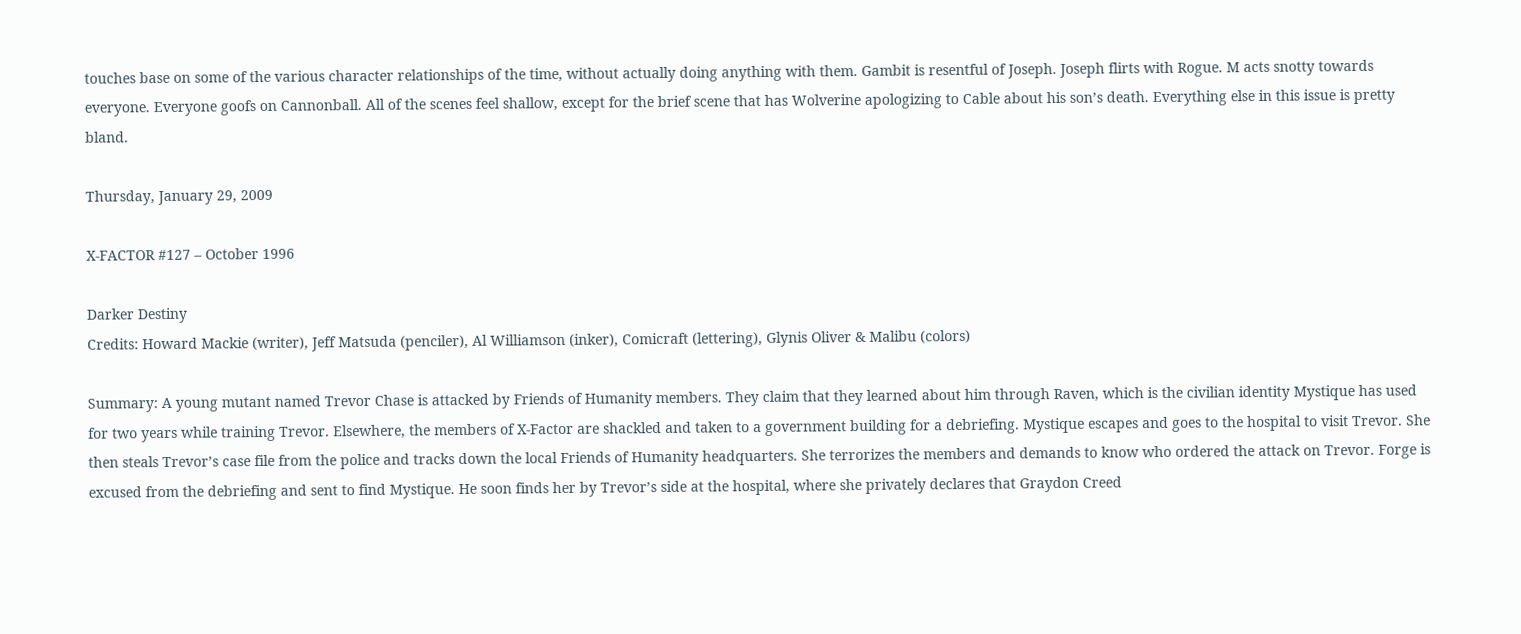touches base on some of the various character relationships of the time, without actually doing anything with them. Gambit is resentful of Joseph. Joseph flirts with Rogue. M acts snotty towards everyone. Everyone goofs on Cannonball. All of the scenes feel shallow, except for the brief scene that has Wolverine apologizing to Cable about his son’s death. Everything else in this issue is pretty bland.

Thursday, January 29, 2009

X-FACTOR #127 – October 1996

Darker Destiny
Credits: Howard Mackie (writer), Jeff Matsuda (penciler), Al Williamson (inker), Comicraft (lettering), Glynis Oliver & Malibu (colors)

Summary: A young mutant named Trevor Chase is attacked by Friends of Humanity members. They claim that they learned about him through Raven, which is the civilian identity Mystique has used for two years while training Trevor. Elsewhere, the members of X-Factor are shackled and taken to a government building for a debriefing. Mystique escapes and goes to the hospital to visit Trevor. She then steals Trevor’s case file from the police and tracks down the local Friends of Humanity headquarters. She terrorizes the members and demands to know who ordered the attack on Trevor. Forge is excused from the debriefing and sent to find Mystique. He soon finds her by Trevor’s side at the hospital, where she privately declares that Graydon Creed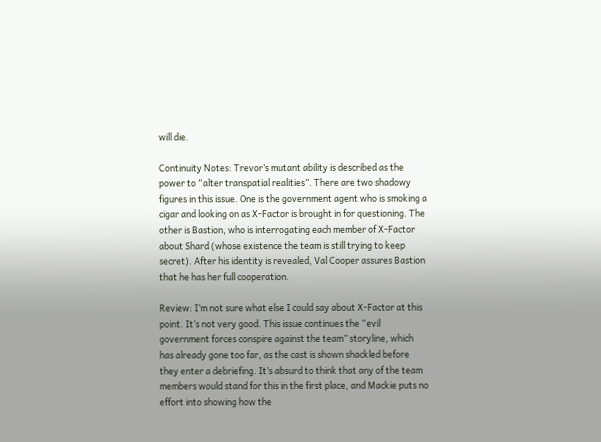will die.

Continuity Notes: Trevor’s mutant ability is described as the power to “alter transpatial realities”. There are two shadowy figures in this issue. One is the government agent who is smoking a cigar and looking on as X-Factor is brought in for questioning. The other is Bastion, who is interrogating each member of X-Factor about Shard (whose existence the team is still trying to keep secret). After his identity is revealed, Val Cooper assures Bastion that he has her full cooperation.

Review: I’m not sure what else I could say about X-Factor at this point. It’s not very good. This issue continues the “evil government forces conspire against the team” storyline, which has already gone too far, as the cast is shown shackled before they enter a debriefing. It’s absurd to think that any of the team members would stand for this in the first place, and Mackie puts no effort into showing how the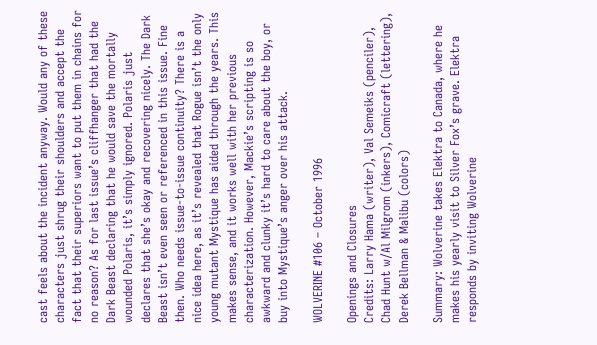cast feels about the incident anyway. Would any of these characters just shrug their shoulders and accept the fact that their superiors want to put them in chains for no reason? As for last issue’s cliffhanger that had the Dark Beast declaring that he would save the mortally wounded Polaris, it’s simply ignored. Polaris just declares that she’s okay and recovering nicely. The Dark Beast isn’t even seen or referenced in this issue. Fine then. Who needs issue-to-issue continuity? There is a nice idea here, as it’s revealed that Rogue isn’t the only young mutant Mystique has aided through the years. This makes sense, and it works well with her previous characterization. However, Mackie’s scripting is so awkward and clunky it’s hard to care about the boy, or buy into Mystique’s anger over his attack.

WOLVERINE #106 – October 1996

Openings and Closures
Credits: Larry Hama (writer), Val Semeiks (penciler), Chad Hunt w/Al Milgrom (inkers), Comicraft (lettering), Derek Bellman & Malibu (colors)

Summary: Wolverine takes Elektra to Canada, where he makes his yearly visit to Silver Fox’s grave. Elektra responds by inviting Wolverine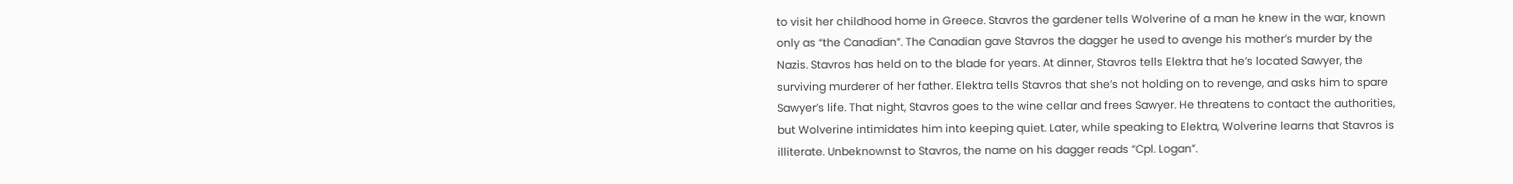to visit her childhood home in Greece. Stavros the gardener tells Wolverine of a man he knew in the war, known only as “the Canadian”. The Canadian gave Stavros the dagger he used to avenge his mother’s murder by the Nazis. Stavros has held on to the blade for years. At dinner, Stavros tells Elektra that he’s located Sawyer, the surviving murderer of her father. Elektra tells Stavros that she’s not holding on to revenge, and asks him to spare Sawyer’s life. That night, Stavros goes to the wine cellar and frees Sawyer. He threatens to contact the authorities, but Wolverine intimidates him into keeping quiet. Later, while speaking to Elektra, Wolverine learns that Stavros is illiterate. Unbeknownst to Stavros, the name on his dagger reads “Cpl. Logan”.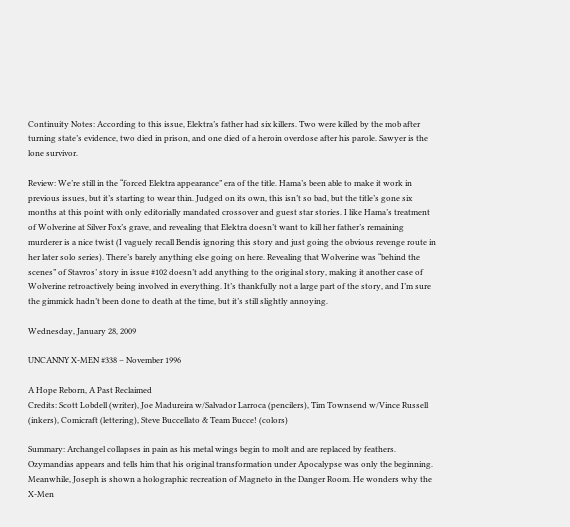Continuity Notes: According to this issue, Elektra’s father had six killers. Two were killed by the mob after turning state’s evidence, two died in prison, and one died of a heroin overdose after his parole. Sawyer is the lone survivor.

Review: We’re still in the “forced Elektra appearance” era of the title. Hama’s been able to make it work in previous issues, but it’s starting to wear thin. Judged on its own, this isn’t so bad, but the title’s gone six months at this point with only editorially mandated crossover and guest star stories. I like Hama’s treatment of Wolverine at Silver Fox’s grave, and revealing that Elektra doesn’t want to kill her father’s remaining murderer is a nice twist (I vaguely recall Bendis ignoring this story and just going the obvious revenge route in her later solo series). There’s barely anything else going on here. Revealing that Wolverine was “behind the scenes” of Stavros’ story in issue #102 doesn’t add anything to the original story, making it another case of Wolverine retroactively being involved in everything. It’s thankfully not a large part of the story, and I’m sure the gimmick hadn’t been done to death at the time, but it’s still slightly annoying.

Wednesday, January 28, 2009

UNCANNY X-MEN #338 – November 1996

A Hope Reborn, A Past Reclaimed
Credits: Scott Lobdell (writer), Joe Madureira w/Salvador Larroca (pencilers), Tim Townsend w/Vince Russell (inkers), Comicraft (lettering), Steve Buccellato & Team Bucce! (colors)

Summary: Archangel collapses in pain as his metal wings begin to molt and are replaced by feathers. Ozymandias appears and tells him that his original transformation under Apocalypse was only the beginning. Meanwhile, Joseph is shown a holographic recreation of Magneto in the Danger Room. He wonders why the X-Men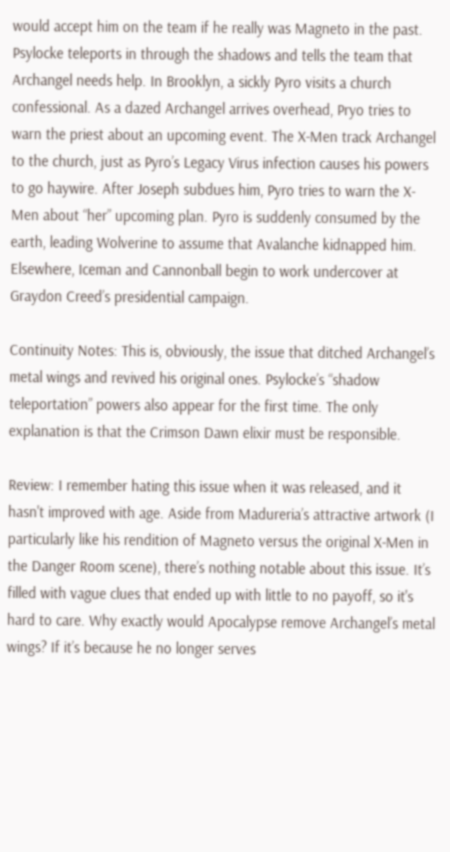would accept him on the team if he really was Magneto in the past. Psylocke teleports in through the shadows and tells the team that Archangel needs help. In Brooklyn, a sickly Pyro visits a church confessional. As a dazed Archangel arrives overhead, Pryo tries to warn the priest about an upcoming event. The X-Men track Archangel to the church, just as Pyro’s Legacy Virus infection causes his powers to go haywire. After Joseph subdues him, Pyro tries to warn the X-Men about “her” upcoming plan. Pyro is suddenly consumed by the earth, leading Wolverine to assume that Avalanche kidnapped him. Elsewhere, Iceman and Cannonball begin to work undercover at Graydon Creed’s presidential campaign.

Continuity Notes: This is, obviously, the issue that ditched Archangel’s metal wings and revived his original ones. Psylocke’s “shadow teleportation” powers also appear for the first time. The only explanation is that the Crimson Dawn elixir must be responsible.

Review: I remember hating this issue when it was released, and it hasn't improved with age. Aside from Madureria’s attractive artwork (I particularly like his rendition of Magneto versus the original X-Men in the Danger Room scene), there’s nothing notable about this issue. It’s filled with vague clues that ended up with little to no payoff, so it's hard to care. Why exactly would Apocalypse remove Archangel’s metal wings? If it’s because he no longer serves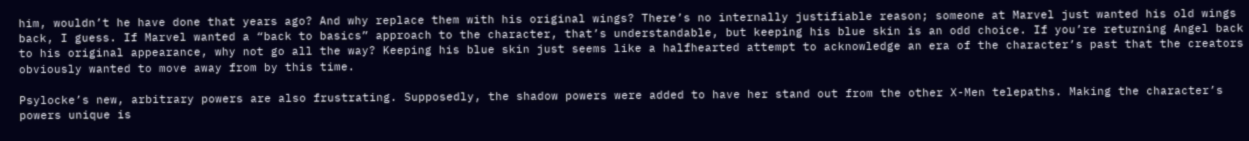him, wouldn’t he have done that years ago? And why replace them with his original wings? There’s no internally justifiable reason; someone at Marvel just wanted his old wings back, I guess. If Marvel wanted a “back to basics” approach to the character, that’s understandable, but keeping his blue skin is an odd choice. If you’re returning Angel back to his original appearance, why not go all the way? Keeping his blue skin just seems like a halfhearted attempt to acknowledge an era of the character’s past that the creators obviously wanted to move away from by this time.

Psylocke’s new, arbitrary powers are also frustrating. Supposedly, the shadow powers were added to have her stand out from the other X-Men telepaths. Making the character’s powers unique is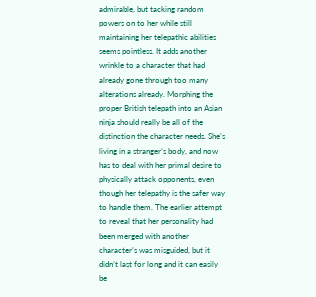admirable, but tacking random powers on to her while still maintaining her telepathic abilities seems pointless. It adds another wrinkle to a character that had already gone through too many alterations already. Morphing the proper British telepath into an Asian ninja should really be all of the distinction the character needs. She’s living in a stranger’s body, and now has to deal with her primal desire to physically attack opponents, even though her telepathy is the safer way to handle them. The earlier attempt to reveal that her personality had been merged with another character’s was misguided, but it didn’t last for long and it can easily be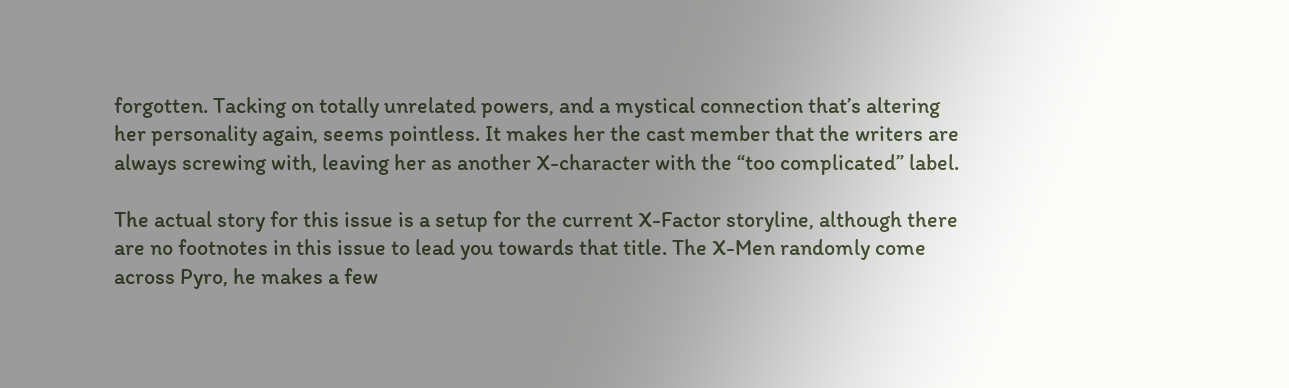forgotten. Tacking on totally unrelated powers, and a mystical connection that’s altering her personality again, seems pointless. It makes her the cast member that the writers are always screwing with, leaving her as another X-character with the “too complicated” label.

The actual story for this issue is a setup for the current X-Factor storyline, although there are no footnotes in this issue to lead you towards that title. The X-Men randomly come across Pyro, he makes a few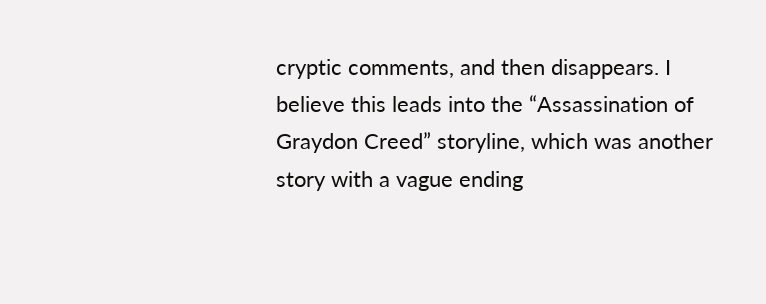cryptic comments, and then disappears. I believe this leads into the “Assassination of Graydon Creed” storyline, which was another story with a vague ending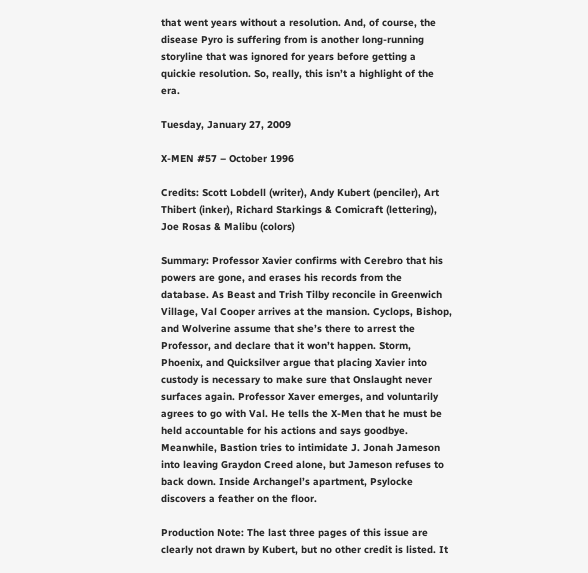that went years without a resolution. And, of course, the disease Pyro is suffering from is another long-running storyline that was ignored for years before getting a quickie resolution. So, really, this isn’t a highlight of the era.

Tuesday, January 27, 2009

X-MEN #57 – October 1996

Credits: Scott Lobdell (writer), Andy Kubert (penciler), Art Thibert (inker), Richard Starkings & Comicraft (lettering), Joe Rosas & Malibu (colors)

Summary: Professor Xavier confirms with Cerebro that his powers are gone, and erases his records from the database. As Beast and Trish Tilby reconcile in Greenwich Village, Val Cooper arrives at the mansion. Cyclops, Bishop, and Wolverine assume that she’s there to arrest the Professor, and declare that it won’t happen. Storm, Phoenix, and Quicksilver argue that placing Xavier into custody is necessary to make sure that Onslaught never surfaces again. Professor Xaver emerges, and voluntarily agrees to go with Val. He tells the X-Men that he must be held accountable for his actions and says goodbye. Meanwhile, Bastion tries to intimidate J. Jonah Jameson into leaving Graydon Creed alone, but Jameson refuses to back down. Inside Archangel’s apartment, Psylocke discovers a feather on the floor.

Production Note: The last three pages of this issue are clearly not drawn by Kubert, but no other credit is listed. It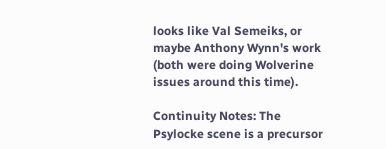looks like Val Semeiks, or maybe Anthony Wynn's work (both were doing Wolverine issues around this time).

Continuity Notes: The Psylocke scene is a precursor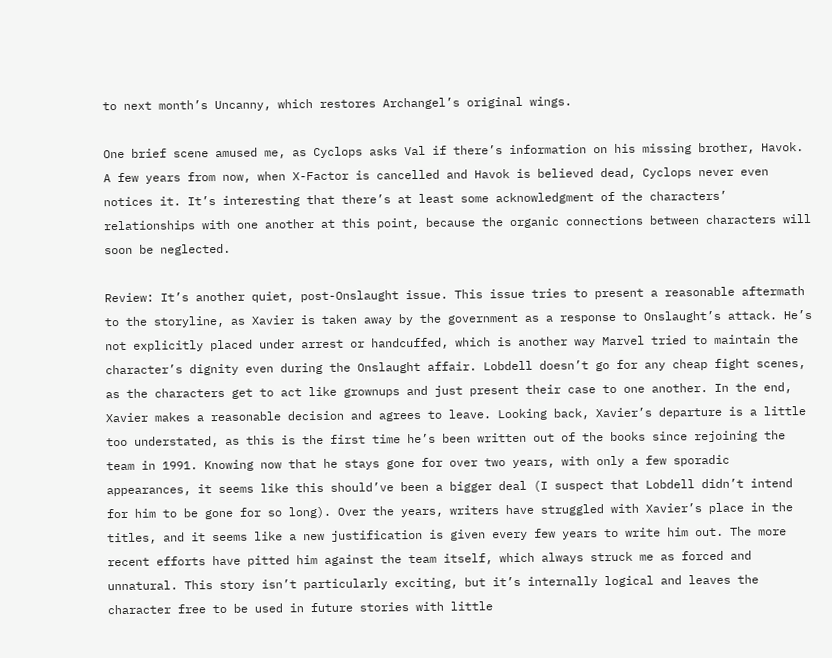to next month’s Uncanny, which restores Archangel’s original wings.

One brief scene amused me, as Cyclops asks Val if there’s information on his missing brother, Havok. A few years from now, when X-Factor is cancelled and Havok is believed dead, Cyclops never even notices it. It’s interesting that there’s at least some acknowledgment of the characters’ relationships with one another at this point, because the organic connections between characters will soon be neglected.

Review: It’s another quiet, post-Onslaught issue. This issue tries to present a reasonable aftermath to the storyline, as Xavier is taken away by the government as a response to Onslaught’s attack. He’s not explicitly placed under arrest or handcuffed, which is another way Marvel tried to maintain the character’s dignity even during the Onslaught affair. Lobdell doesn’t go for any cheap fight scenes, as the characters get to act like grownups and just present their case to one another. In the end, Xavier makes a reasonable decision and agrees to leave. Looking back, Xavier’s departure is a little too understated, as this is the first time he’s been written out of the books since rejoining the team in 1991. Knowing now that he stays gone for over two years, with only a few sporadic appearances, it seems like this should’ve been a bigger deal (I suspect that Lobdell didn’t intend for him to be gone for so long). Over the years, writers have struggled with Xavier’s place in the titles, and it seems like a new justification is given every few years to write him out. The more recent efforts have pitted him against the team itself, which always struck me as forced and unnatural. This story isn’t particularly exciting, but it’s internally logical and leaves the character free to be used in future stories with little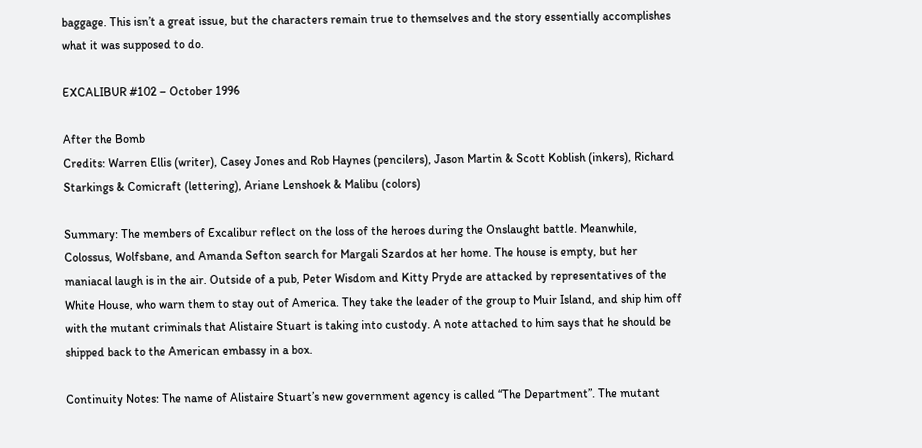baggage. This isn’t a great issue, but the characters remain true to themselves and the story essentially accomplishes what it was supposed to do.

EXCALIBUR #102 – October 1996

After the Bomb
Credits: Warren Ellis (writer), Casey Jones and Rob Haynes (pencilers), Jason Martin & Scott Koblish (inkers), Richard Starkings & Comicraft (lettering), Ariane Lenshoek & Malibu (colors)

Summary: The members of Excalibur reflect on the loss of the heroes during the Onslaught battle. Meanwhile, Colossus, Wolfsbane, and Amanda Sefton search for Margali Szardos at her home. The house is empty, but her maniacal laugh is in the air. Outside of a pub, Peter Wisdom and Kitty Pryde are attacked by representatives of the White House, who warn them to stay out of America. They take the leader of the group to Muir Island, and ship him off with the mutant criminals that Alistaire Stuart is taking into custody. A note attached to him says that he should be shipped back to the American embassy in a box.

Continuity Notes: The name of Alistaire Stuart’s new government agency is called “The Department”. The mutant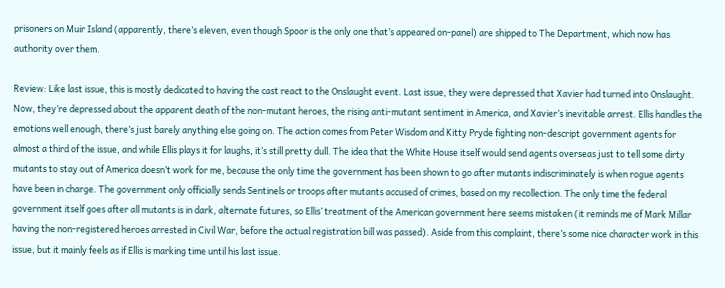prisoners on Muir Island (apparently, there’s eleven, even though Spoor is the only one that’s appeared on-panel) are shipped to The Department, which now has authority over them.

Review: Like last issue, this is mostly dedicated to having the cast react to the Onslaught event. Last issue, they were depressed that Xavier had turned into Onslaught. Now, they’re depressed about the apparent death of the non-mutant heroes, the rising anti-mutant sentiment in America, and Xavier’s inevitable arrest. Ellis handles the emotions well enough, there’s just barely anything else going on. The action comes from Peter Wisdom and Kitty Pryde fighting non-descript government agents for almost a third of the issue, and while Ellis plays it for laughs, it’s still pretty dull. The idea that the White House itself would send agents overseas just to tell some dirty mutants to stay out of America doesn’t work for me, because the only time the government has been shown to go after mutants indiscriminately is when rogue agents have been in charge. The government only officially sends Sentinels or troops after mutants accused of crimes, based on my recollection. The only time the federal government itself goes after all mutants is in dark, alternate futures, so Ellis’ treatment of the American government here seems mistaken (it reminds me of Mark Millar having the non-registered heroes arrested in Civil War, before the actual registration bill was passed). Aside from this complaint, there’s some nice character work in this issue, but it mainly feels as if Ellis is marking time until his last issue.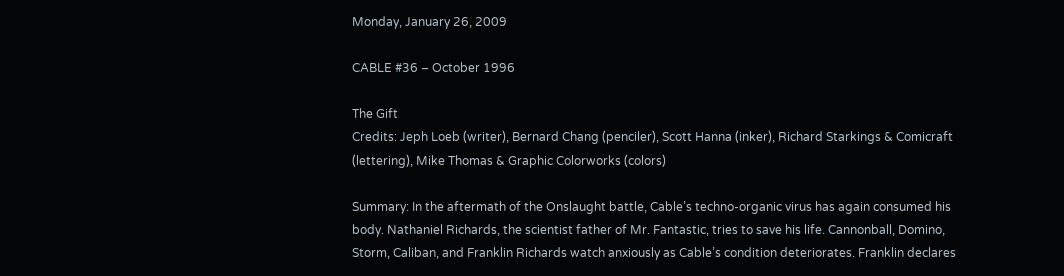Monday, January 26, 2009

CABLE #36 – October 1996

The Gift
Credits: Jeph Loeb (writer), Bernard Chang (penciler), Scott Hanna (inker), Richard Starkings & Comicraft (lettering), Mike Thomas & Graphic Colorworks (colors)

Summary: In the aftermath of the Onslaught battle, Cable’s techno-organic virus has again consumed his body. Nathaniel Richards, the scientist father of Mr. Fantastic, tries to save his life. Cannonball, Domino, Storm, Caliban, and Franklin Richards watch anxiously as Cable’s condition deteriorates. Franklin declares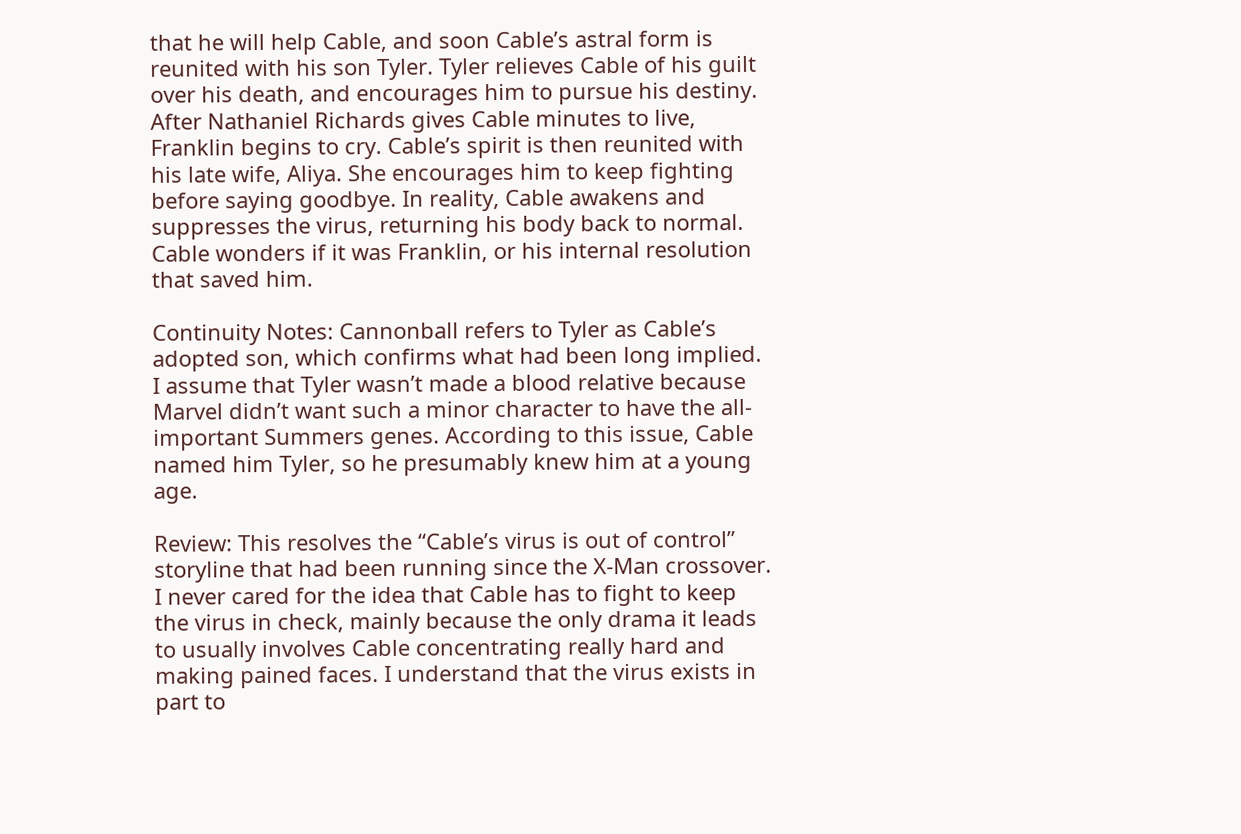that he will help Cable, and soon Cable’s astral form is reunited with his son Tyler. Tyler relieves Cable of his guilt over his death, and encourages him to pursue his destiny. After Nathaniel Richards gives Cable minutes to live, Franklin begins to cry. Cable’s spirit is then reunited with his late wife, Aliya. She encourages him to keep fighting before saying goodbye. In reality, Cable awakens and suppresses the virus, returning his body back to normal. Cable wonders if it was Franklin, or his internal resolution that saved him.

Continuity Notes: Cannonball refers to Tyler as Cable’s adopted son, which confirms what had been long implied. I assume that Tyler wasn’t made a blood relative because Marvel didn’t want such a minor character to have the all-important Summers genes. According to this issue, Cable named him Tyler, so he presumably knew him at a young age.

Review: This resolves the “Cable’s virus is out of control” storyline that had been running since the X-Man crossover. I never cared for the idea that Cable has to fight to keep the virus in check, mainly because the only drama it leads to usually involves Cable concentrating really hard and making pained faces. I understand that the virus exists in part to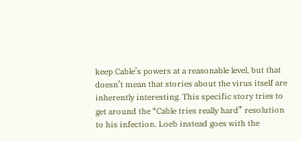keep Cable’s powers at a reasonable level, but that doesn’t mean that stories about the virus itself are inherently interesting. This specific story tries to get around the “Cable tries really hard” resolution to his infection. Loeb instead goes with the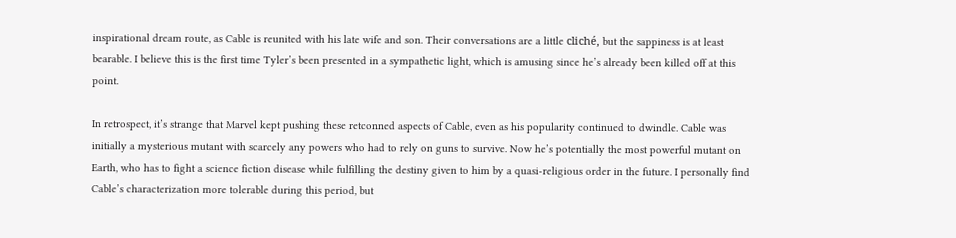inspirational dream route, as Cable is reunited with his late wife and son. Their conversations are a little cliché, but the sappiness is at least bearable. I believe this is the first time Tyler’s been presented in a sympathetic light, which is amusing since he’s already been killed off at this point.

In retrospect, it’s strange that Marvel kept pushing these retconned aspects of Cable, even as his popularity continued to dwindle. Cable was initially a mysterious mutant with scarcely any powers who had to rely on guns to survive. Now he’s potentially the most powerful mutant on Earth, who has to fight a science fiction disease while fulfilling the destiny given to him by a quasi-religious order in the future. I personally find Cable’s characterization more tolerable during this period, but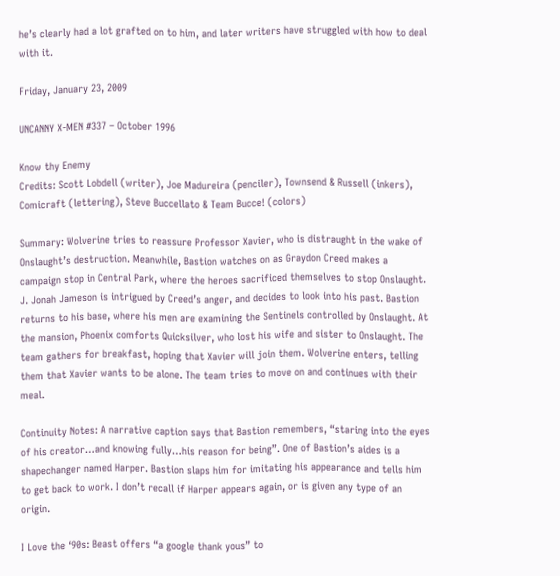he’s clearly had a lot grafted on to him, and later writers have struggled with how to deal with it.

Friday, January 23, 2009

UNCANNY X-MEN #337 – October 1996

Know thy Enemy
Credits: Scott Lobdell (writer), Joe Madureira (penciler), Townsend & Russell (inkers), Comicraft (lettering), Steve Buccellato & Team Bucce! (colors)

Summary: Wolverine tries to reassure Professor Xavier, who is distraught in the wake of Onslaught’s destruction. Meanwhile, Bastion watches on as Graydon Creed makes a campaign stop in Central Park, where the heroes sacrificed themselves to stop Onslaught. J. Jonah Jameson is intrigued by Creed’s anger, and decides to look into his past. Bastion returns to his base, where his men are examining the Sentinels controlled by Onslaught. At the mansion, Phoenix comforts Quicksilver, who lost his wife and sister to Onslaught. The team gathers for breakfast, hoping that Xavier will join them. Wolverine enters, telling them that Xavier wants to be alone. The team tries to move on and continues with their meal.

Continuity Notes: A narrative caption says that Bastion remembers, “staring into the eyes of his creator…and knowing fully…his reason for being”. One of Bastion’s aides is a shapechanger named Harper. Bastion slaps him for imitating his appearance and tells him to get back to work. I don’t recall if Harper appears again, or is given any type of an origin.

I Love the ‘90s: Beast offers “a google thank yous” to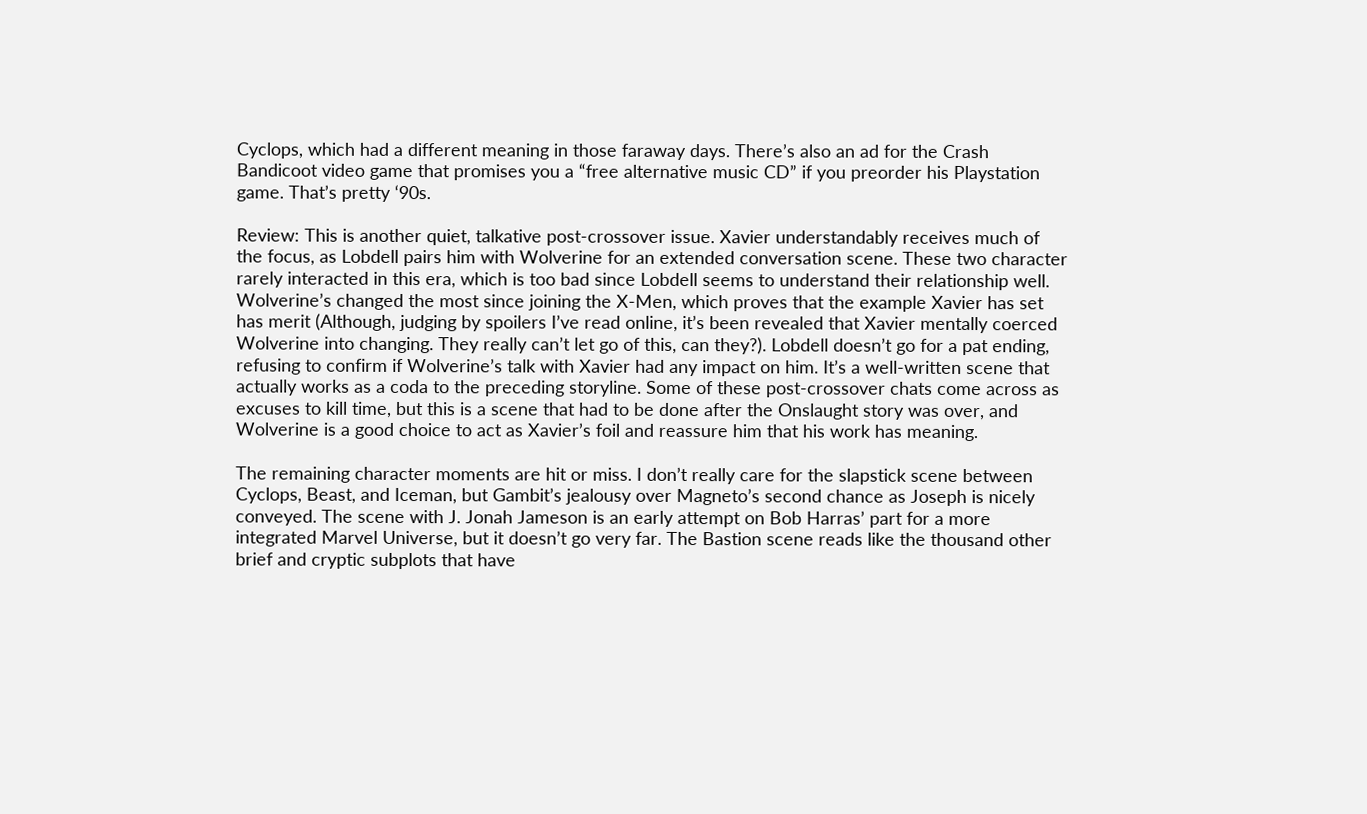Cyclops, which had a different meaning in those faraway days. There’s also an ad for the Crash Bandicoot video game that promises you a “free alternative music CD” if you preorder his Playstation game. That’s pretty ‘90s.

Review: This is another quiet, talkative post-crossover issue. Xavier understandably receives much of the focus, as Lobdell pairs him with Wolverine for an extended conversation scene. These two character rarely interacted in this era, which is too bad since Lobdell seems to understand their relationship well. Wolverine’s changed the most since joining the X-Men, which proves that the example Xavier has set has merit (Although, judging by spoilers I’ve read online, it’s been revealed that Xavier mentally coerced Wolverine into changing. They really can’t let go of this, can they?). Lobdell doesn’t go for a pat ending, refusing to confirm if Wolverine’s talk with Xavier had any impact on him. It’s a well-written scene that actually works as a coda to the preceding storyline. Some of these post-crossover chats come across as excuses to kill time, but this is a scene that had to be done after the Onslaught story was over, and Wolverine is a good choice to act as Xavier’s foil and reassure him that his work has meaning.

The remaining character moments are hit or miss. I don’t really care for the slapstick scene between Cyclops, Beast, and Iceman, but Gambit’s jealousy over Magneto’s second chance as Joseph is nicely conveyed. The scene with J. Jonah Jameson is an early attempt on Bob Harras’ part for a more integrated Marvel Universe, but it doesn’t go very far. The Bastion scene reads like the thousand other brief and cryptic subplots that have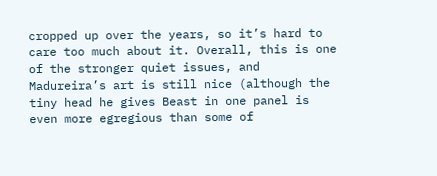cropped up over the years, so it’s hard to care too much about it. Overall, this is one of the stronger quiet issues, and Madureira’s art is still nice (although the tiny head he gives Beast in one panel is even more egregious than some of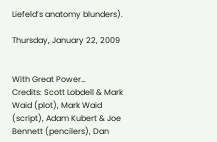Liefeld’s anatomy blunders).

Thursday, January 22, 2009


With Great Power…
Credits: Scott Lobdell & Mark Waid (plot), Mark Waid (script), Adam Kubert & Joe Bennett (pencilers), Dan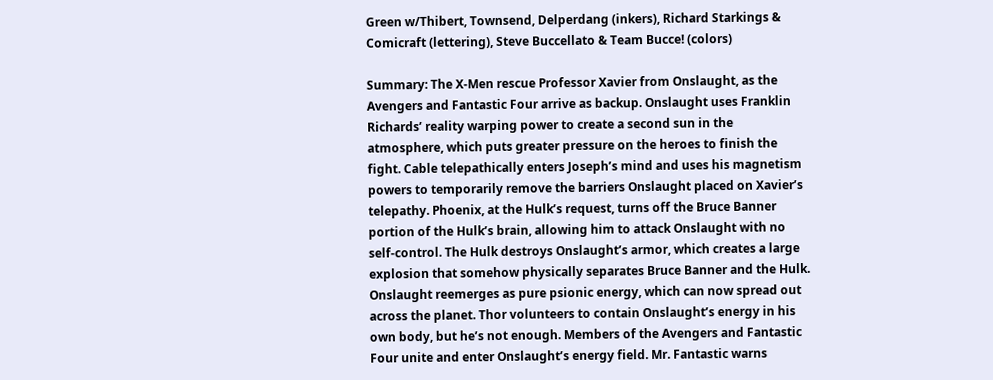Green w/Thibert, Townsend, Delperdang (inkers), Richard Starkings & Comicraft (lettering), Steve Buccellato & Team Bucce! (colors)

Summary: The X-Men rescue Professor Xavier from Onslaught, as the Avengers and Fantastic Four arrive as backup. Onslaught uses Franklin Richards’ reality warping power to create a second sun in the atmosphere, which puts greater pressure on the heroes to finish the fight. Cable telepathically enters Joseph’s mind and uses his magnetism powers to temporarily remove the barriers Onslaught placed on Xavier’s telepathy. Phoenix, at the Hulk’s request, turns off the Bruce Banner portion of the Hulk’s brain, allowing him to attack Onslaught with no self-control. The Hulk destroys Onslaught’s armor, which creates a large explosion that somehow physically separates Bruce Banner and the Hulk. Onslaught reemerges as pure psionic energy, which can now spread out across the planet. Thor volunteers to contain Onslaught’s energy in his own body, but he’s not enough. Members of the Avengers and Fantastic Four unite and enter Onslaught’s energy field. Mr. Fantastic warns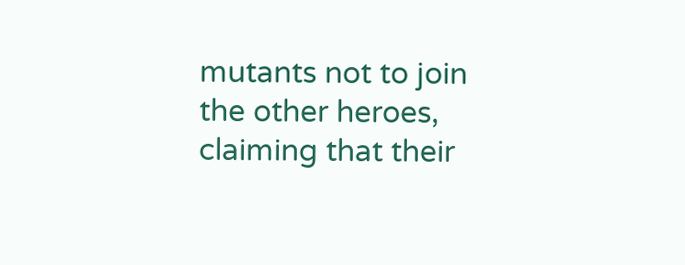mutants not to join the other heroes, claiming that their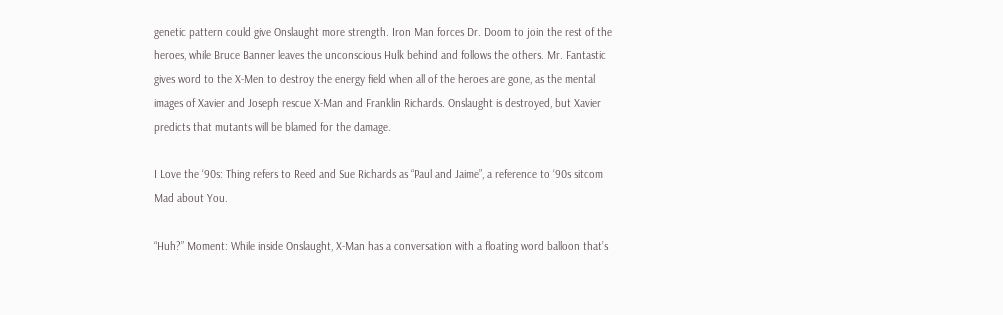genetic pattern could give Onslaught more strength. Iron Man forces Dr. Doom to join the rest of the heroes, while Bruce Banner leaves the unconscious Hulk behind and follows the others. Mr. Fantastic gives word to the X-Men to destroy the energy field when all of the heroes are gone, as the mental images of Xavier and Joseph rescue X-Man and Franklin Richards. Onslaught is destroyed, but Xavier predicts that mutants will be blamed for the damage.

I Love the ‘90s: Thing refers to Reed and Sue Richards as “Paul and Jaime”, a reference to ‘90s sitcom Mad about You.

“Huh?” Moment: While inside Onslaught, X-Man has a conversation with a floating word balloon that’s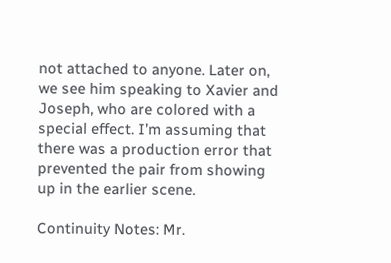not attached to anyone. Later on, we see him speaking to Xavier and Joseph, who are colored with a special effect. I’m assuming that there was a production error that prevented the pair from showing up in the earlier scene.

Continuity Notes: Mr.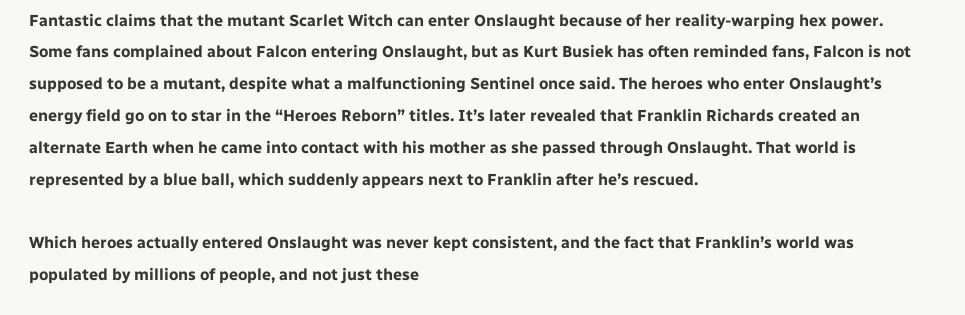Fantastic claims that the mutant Scarlet Witch can enter Onslaught because of her reality-warping hex power. Some fans complained about Falcon entering Onslaught, but as Kurt Busiek has often reminded fans, Falcon is not supposed to be a mutant, despite what a malfunctioning Sentinel once said. The heroes who enter Onslaught’s energy field go on to star in the “Heroes Reborn” titles. It’s later revealed that Franklin Richards created an alternate Earth when he came into contact with his mother as she passed through Onslaught. That world is represented by a blue ball, which suddenly appears next to Franklin after he’s rescued.

Which heroes actually entered Onslaught was never kept consistent, and the fact that Franklin’s world was populated by millions of people, and not just these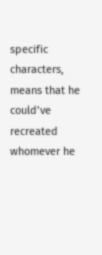specific characters, means that he could’ve recreated whomever he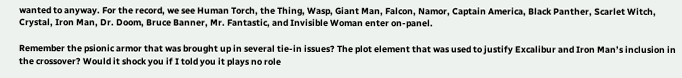wanted to anyway. For the record, we see Human Torch, the Thing, Wasp, Giant Man, Falcon, Namor, Captain America, Black Panther, Scarlet Witch, Crystal, Iron Man, Dr. Doom, Bruce Banner, Mr. Fantastic, and Invisible Woman enter on-panel.

Remember the psionic armor that was brought up in several tie-in issues? The plot element that was used to justify Excalibur and Iron Man’s inclusion in the crossover? Would it shock you if I told you it plays no role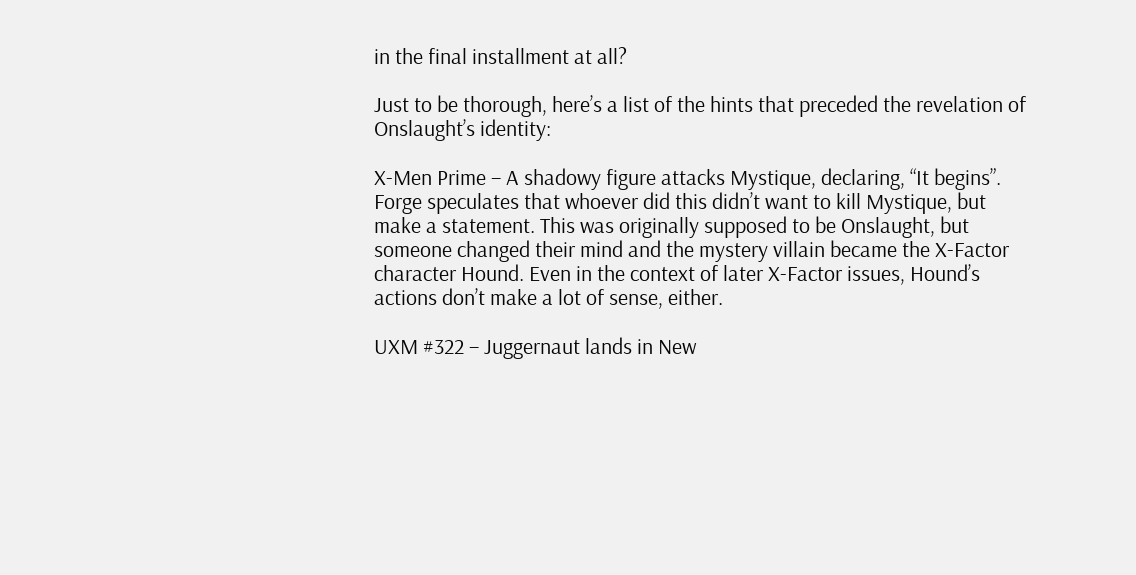in the final installment at all?

Just to be thorough, here’s a list of the hints that preceded the revelation of Onslaught’s identity:

X-Men Prime – A shadowy figure attacks Mystique, declaring, “It begins”. Forge speculates that whoever did this didn’t want to kill Mystique, but make a statement. This was originally supposed to be Onslaught, but someone changed their mind and the mystery villain became the X-Factor character Hound. Even in the context of later X-Factor issues, Hound’s actions don’t make a lot of sense, either.

UXM #322 – Juggernaut lands in New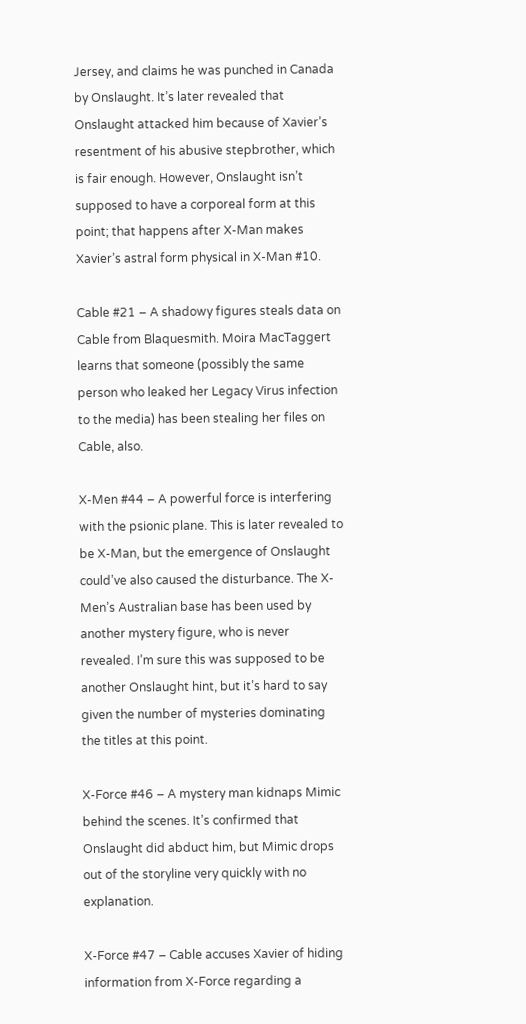Jersey, and claims he was punched in Canada by Onslaught. It’s later revealed that Onslaught attacked him because of Xavier’s resentment of his abusive stepbrother, which is fair enough. However, Onslaught isn’t supposed to have a corporeal form at this point; that happens after X-Man makes Xavier’s astral form physical in X-Man #10.

Cable #21 – A shadowy figures steals data on Cable from Blaquesmith. Moira MacTaggert learns that someone (possibly the same person who leaked her Legacy Virus infection to the media) has been stealing her files on Cable, also.

X-Men #44 – A powerful force is interfering with the psionic plane. This is later revealed to be X-Man, but the emergence of Onslaught could’ve also caused the disturbance. The X-Men’s Australian base has been used by another mystery figure, who is never revealed. I’m sure this was supposed to be another Onslaught hint, but it’s hard to say given the number of mysteries dominating the titles at this point.

X-Force #46 – A mystery man kidnaps Mimic behind the scenes. It’s confirmed that Onslaught did abduct him, but Mimic drops out of the storyline very quickly with no explanation.

X-Force #47 – Cable accuses Xavier of hiding information from X-Force regarding a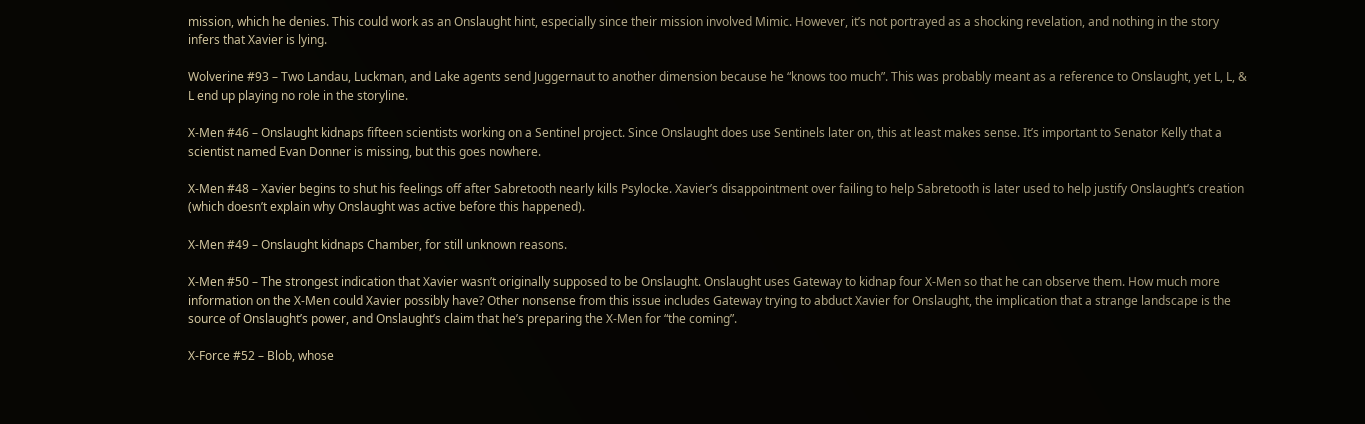mission, which he denies. This could work as an Onslaught hint, especially since their mission involved Mimic. However, it’s not portrayed as a shocking revelation, and nothing in the story infers that Xavier is lying.

Wolverine #93 – Two Landau, Luckman, and Lake agents send Juggernaut to another dimension because he “knows too much”. This was probably meant as a reference to Onslaught, yet L, L, & L end up playing no role in the storyline.

X-Men #46 – Onslaught kidnaps fifteen scientists working on a Sentinel project. Since Onslaught does use Sentinels later on, this at least makes sense. It’s important to Senator Kelly that a scientist named Evan Donner is missing, but this goes nowhere.

X-Men #48 – Xavier begins to shut his feelings off after Sabretooth nearly kills Psylocke. Xavier’s disappointment over failing to help Sabretooth is later used to help justify Onslaught’s creation (which doesn’t explain why Onslaught was active before this happened).

X-Men #49 – Onslaught kidnaps Chamber, for still unknown reasons.

X-Men #50 – The strongest indication that Xavier wasn’t originally supposed to be Onslaught. Onslaught uses Gateway to kidnap four X-Men so that he can observe them. How much more information on the X-Men could Xavier possibly have? Other nonsense from this issue includes Gateway trying to abduct Xavier for Onslaught, the implication that a strange landscape is the source of Onslaught’s power, and Onslaught’s claim that he’s preparing the X-Men for “the coming”.

X-Force #52 – Blob, whose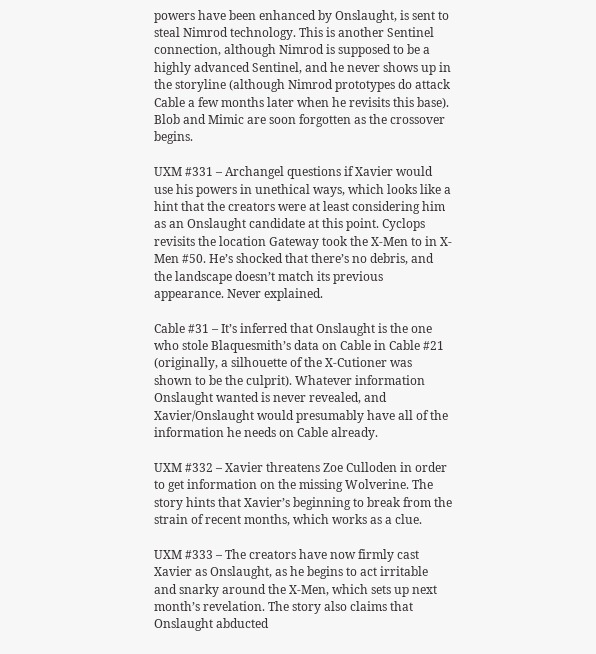powers have been enhanced by Onslaught, is sent to steal Nimrod technology. This is another Sentinel connection, although Nimrod is supposed to be a highly advanced Sentinel, and he never shows up in the storyline (although Nimrod prototypes do attack Cable a few months later when he revisits this base). Blob and Mimic are soon forgotten as the crossover begins.

UXM #331 – Archangel questions if Xavier would use his powers in unethical ways, which looks like a hint that the creators were at least considering him as an Onslaught candidate at this point. Cyclops revisits the location Gateway took the X-Men to in X-Men #50. He’s shocked that there’s no debris, and the landscape doesn’t match its previous appearance. Never explained.

Cable #31 – It’s inferred that Onslaught is the one who stole Blaquesmith’s data on Cable in Cable #21 (originally, a silhouette of the X-Cutioner was shown to be the culprit). Whatever information Onslaught wanted is never revealed, and Xavier/Onslaught would presumably have all of the information he needs on Cable already.

UXM #332 – Xavier threatens Zoe Culloden in order to get information on the missing Wolverine. The story hints that Xavier’s beginning to break from the strain of recent months, which works as a clue.

UXM #333 – The creators have now firmly cast Xavier as Onslaught, as he begins to act irritable and snarky around the X-Men, which sets up next month’s revelation. The story also claims that Onslaught abducted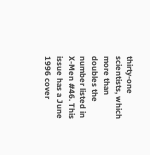thirty-one scientists, which more than doubles the number listed in X-Men #46. This issue has a June 1996 cover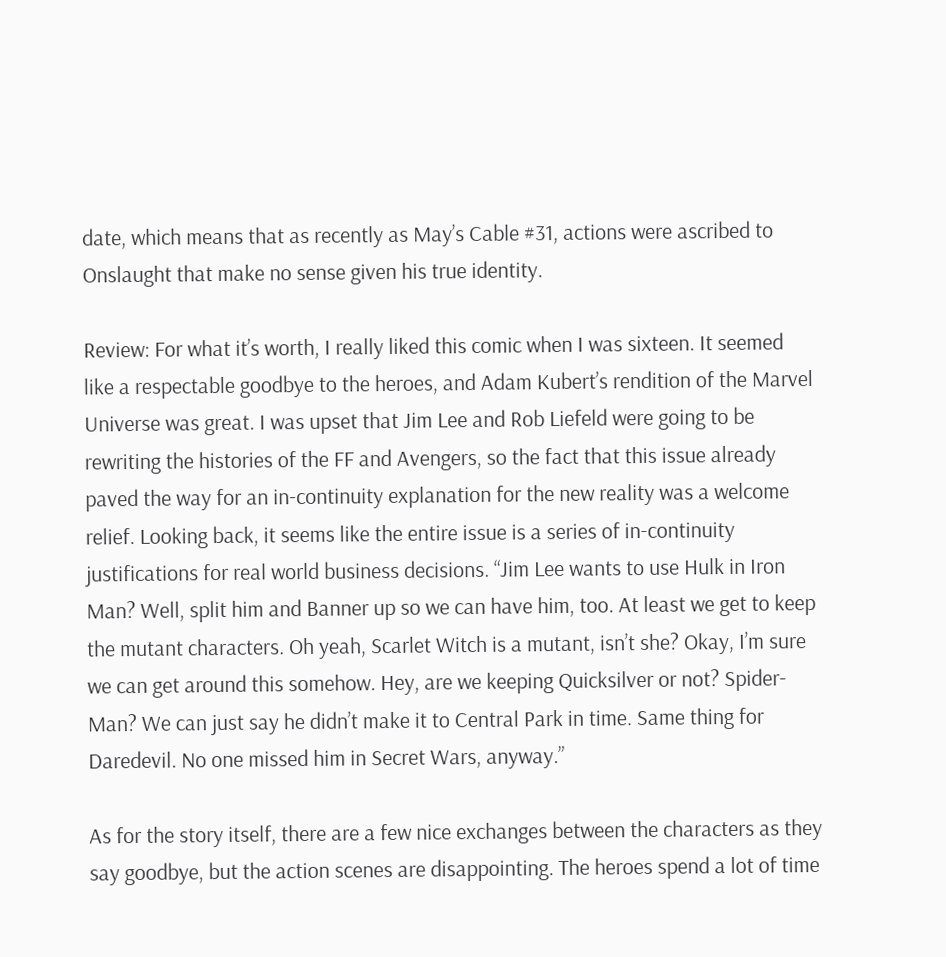date, which means that as recently as May’s Cable #31, actions were ascribed to Onslaught that make no sense given his true identity.

Review: For what it’s worth, I really liked this comic when I was sixteen. It seemed like a respectable goodbye to the heroes, and Adam Kubert’s rendition of the Marvel Universe was great. I was upset that Jim Lee and Rob Liefeld were going to be rewriting the histories of the FF and Avengers, so the fact that this issue already paved the way for an in-continuity explanation for the new reality was a welcome relief. Looking back, it seems like the entire issue is a series of in-continuity justifications for real world business decisions. “Jim Lee wants to use Hulk in Iron Man? Well, split him and Banner up so we can have him, too. At least we get to keep the mutant characters. Oh yeah, Scarlet Witch is a mutant, isn’t she? Okay, I’m sure we can get around this somehow. Hey, are we keeping Quicksilver or not? Spider-Man? We can just say he didn’t make it to Central Park in time. Same thing for Daredevil. No one missed him in Secret Wars, anyway.”

As for the story itself, there are a few nice exchanges between the characters as they say goodbye, but the action scenes are disappointing. The heroes spend a lot of time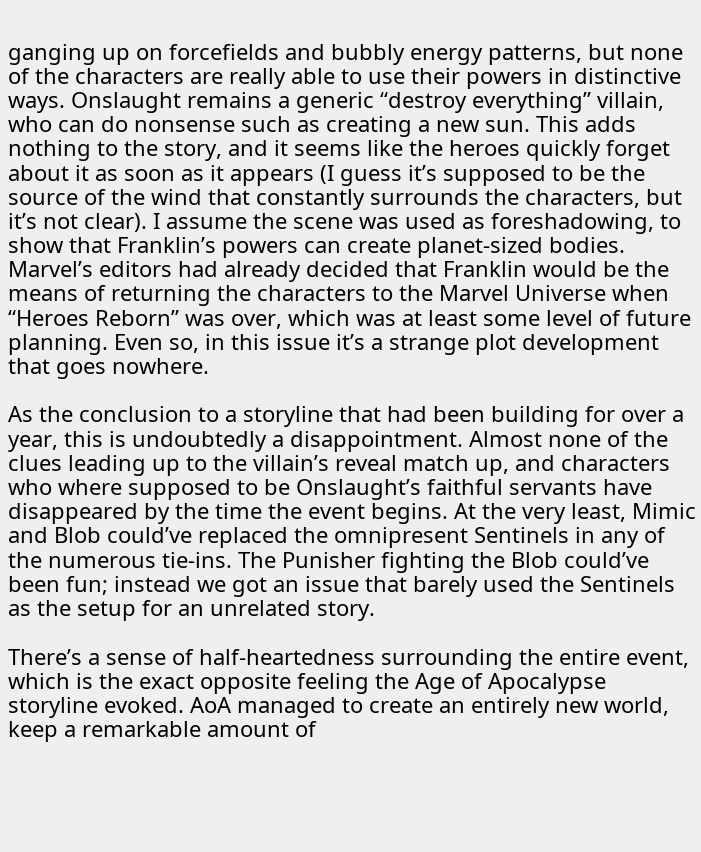ganging up on forcefields and bubbly energy patterns, but none of the characters are really able to use their powers in distinctive ways. Onslaught remains a generic “destroy everything” villain, who can do nonsense such as creating a new sun. This adds nothing to the story, and it seems like the heroes quickly forget about it as soon as it appears (I guess it’s supposed to be the source of the wind that constantly surrounds the characters, but it’s not clear). I assume the scene was used as foreshadowing, to show that Franklin’s powers can create planet-sized bodies. Marvel’s editors had already decided that Franklin would be the means of returning the characters to the Marvel Universe when “Heroes Reborn” was over, which was at least some level of future planning. Even so, in this issue it’s a strange plot development that goes nowhere.

As the conclusion to a storyline that had been building for over a year, this is undoubtedly a disappointment. Almost none of the clues leading up to the villain’s reveal match up, and characters who where supposed to be Onslaught’s faithful servants have disappeared by the time the event begins. At the very least, Mimic and Blob could’ve replaced the omnipresent Sentinels in any of the numerous tie-ins. The Punisher fighting the Blob could’ve been fun; instead we got an issue that barely used the Sentinels as the setup for an unrelated story.

There’s a sense of half-heartedness surrounding the entire event, which is the exact opposite feeling the Age of Apocalypse storyline evoked. AoA managed to create an entirely new world, keep a remarkable amount of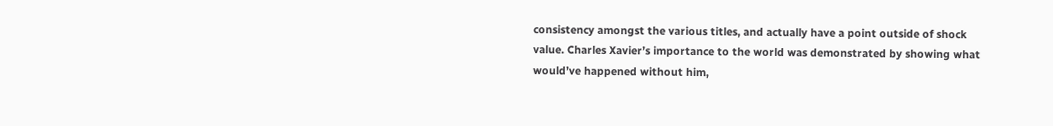consistency amongst the various titles, and actually have a point outside of shock value. Charles Xavier’s importance to the world was demonstrated by showing what would’ve happened without him,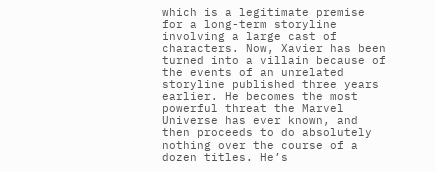which is a legitimate premise for a long-term storyline involving a large cast of characters. Now, Xavier has been turned into a villain because of the events of an unrelated storyline published three years earlier. He becomes the most powerful threat the Marvel Universe has ever known, and then proceeds to do absolutely nothing over the course of a dozen titles. He’s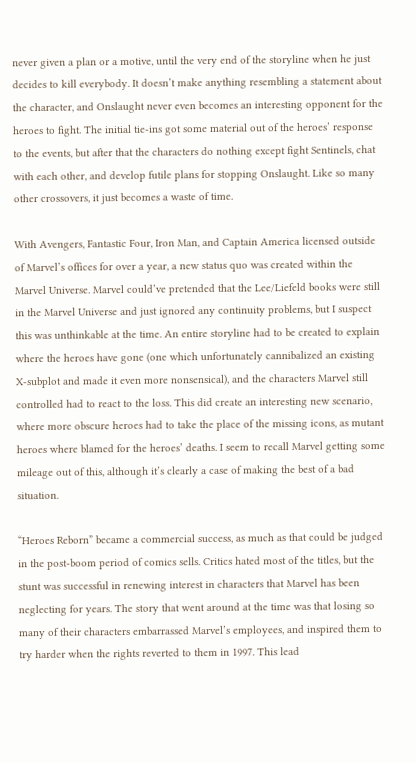never given a plan or a motive, until the very end of the storyline when he just decides to kill everybody. It doesn’t make anything resembling a statement about the character, and Onslaught never even becomes an interesting opponent for the heroes to fight. The initial tie-ins got some material out of the heroes’ response to the events, but after that the characters do nothing except fight Sentinels, chat with each other, and develop futile plans for stopping Onslaught. Like so many other crossovers, it just becomes a waste of time.

With Avengers, Fantastic Four, Iron Man, and Captain America licensed outside of Marvel’s offices for over a year, a new status quo was created within the Marvel Universe. Marvel could’ve pretended that the Lee/Liefeld books were still in the Marvel Universe and just ignored any continuity problems, but I suspect this was unthinkable at the time. An entire storyline had to be created to explain where the heroes have gone (one which unfortunately cannibalized an existing X-subplot and made it even more nonsensical), and the characters Marvel still controlled had to react to the loss. This did create an interesting new scenario, where more obscure heroes had to take the place of the missing icons, as mutant heroes where blamed for the heroes’ deaths. I seem to recall Marvel getting some mileage out of this, although it’s clearly a case of making the best of a bad situation.

“Heroes Reborn” became a commercial success, as much as that could be judged in the post-boom period of comics sells. Critics hated most of the titles, but the stunt was successful in renewing interest in characters that Marvel has been neglecting for years. The story that went around at the time was that losing so many of their characters embarrassed Marvel’s employees, and inspired them to try harder when the rights reverted to them in 1997. This lead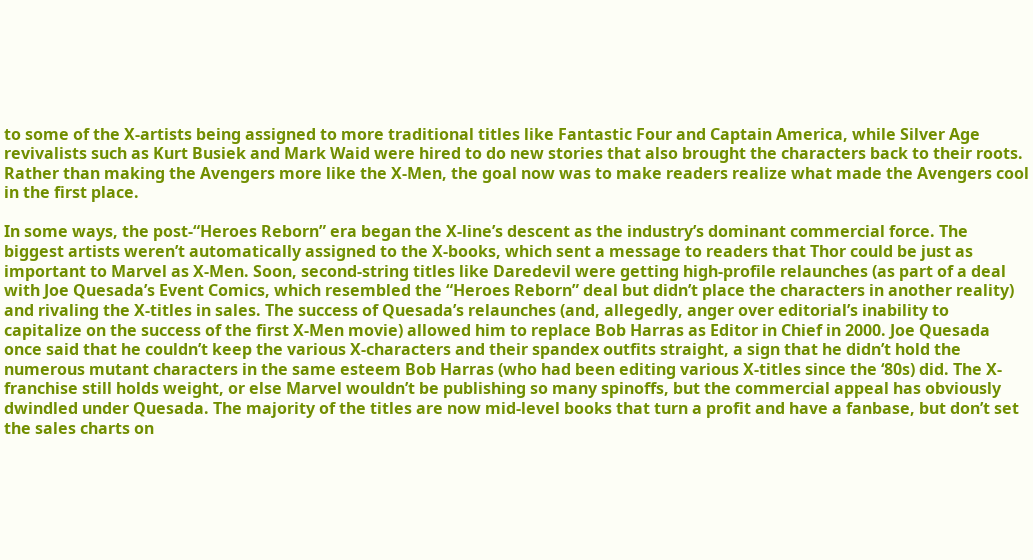to some of the X-artists being assigned to more traditional titles like Fantastic Four and Captain America, while Silver Age revivalists such as Kurt Busiek and Mark Waid were hired to do new stories that also brought the characters back to their roots. Rather than making the Avengers more like the X-Men, the goal now was to make readers realize what made the Avengers cool in the first place.

In some ways, the post-“Heroes Reborn” era began the X-line’s descent as the industry’s dominant commercial force. The biggest artists weren’t automatically assigned to the X-books, which sent a message to readers that Thor could be just as important to Marvel as X-Men. Soon, second-string titles like Daredevil were getting high-profile relaunches (as part of a deal with Joe Quesada’s Event Comics, which resembled the “Heroes Reborn” deal but didn’t place the characters in another reality) and rivaling the X-titles in sales. The success of Quesada’s relaunches (and, allegedly, anger over editorial’s inability to capitalize on the success of the first X-Men movie) allowed him to replace Bob Harras as Editor in Chief in 2000. Joe Quesada once said that he couldn’t keep the various X-characters and their spandex outfits straight, a sign that he didn’t hold the numerous mutant characters in the same esteem Bob Harras (who had been editing various X-titles since the ‘80s) did. The X-franchise still holds weight, or else Marvel wouldn’t be publishing so many spinoffs, but the commercial appeal has obviously dwindled under Quesada. The majority of the titles are now mid-level books that turn a profit and have a fanbase, but don’t set the sales charts on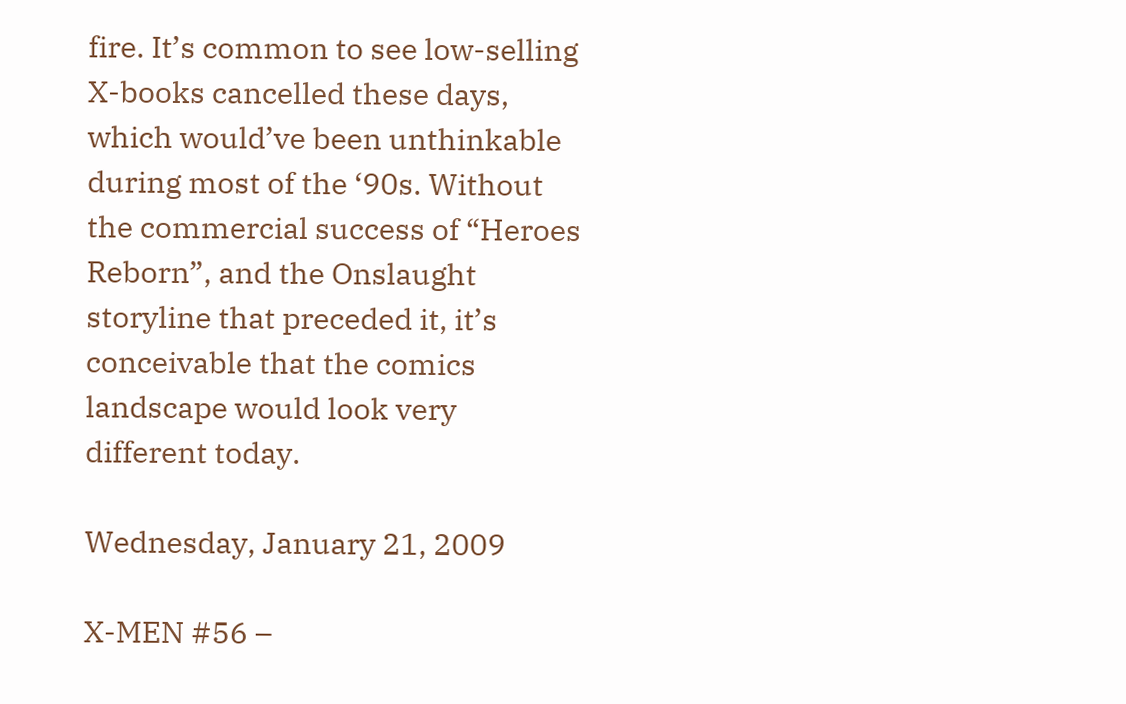fire. It’s common to see low-selling X-books cancelled these days, which would’ve been unthinkable during most of the ‘90s. Without the commercial success of “Heroes Reborn”, and the Onslaught storyline that preceded it, it’s conceivable that the comics landscape would look very different today.

Wednesday, January 21, 2009

X-MEN #56 –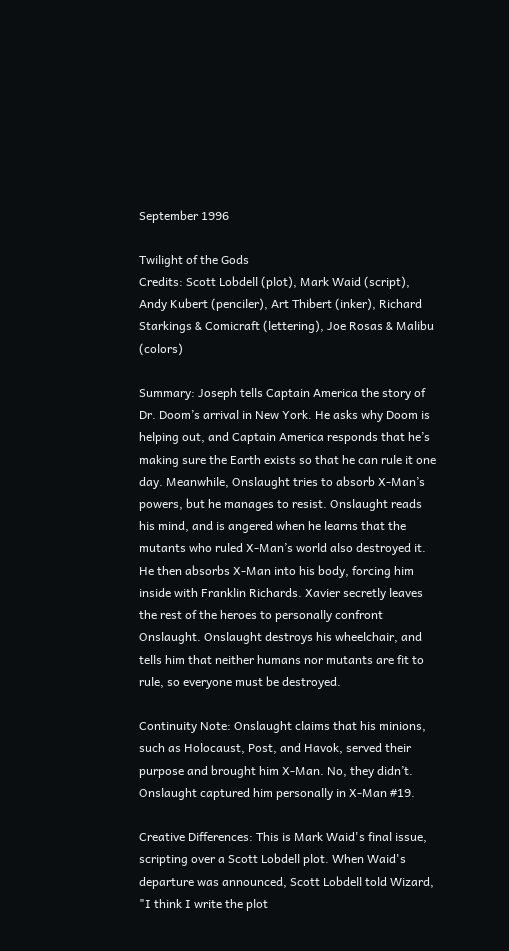September 1996

Twilight of the Gods
Credits: Scott Lobdell (plot), Mark Waid (script), Andy Kubert (penciler), Art Thibert (inker), Richard Starkings & Comicraft (lettering), Joe Rosas & Malibu (colors)

Summary: Joseph tells Captain America the story of Dr. Doom’s arrival in New York. He asks why Doom is helping out, and Captain America responds that he’s making sure the Earth exists so that he can rule it one day. Meanwhile, Onslaught tries to absorb X-Man’s powers, but he manages to resist. Onslaught reads his mind, and is angered when he learns that the mutants who ruled X-Man’s world also destroyed it. He then absorbs X-Man into his body, forcing him inside with Franklin Richards. Xavier secretly leaves the rest of the heroes to personally confront Onslaught. Onslaught destroys his wheelchair, and tells him that neither humans nor mutants are fit to rule, so everyone must be destroyed.

Continuity Note: Onslaught claims that his minions, such as Holocaust, Post, and Havok, served their purpose and brought him X-Man. No, they didn’t. Onslaught captured him personally in X-Man #19.

Creative Differences: This is Mark Waid's final issue, scripting over a Scott Lobdell plot. When Waid's departure was announced, Scott Lobdell told Wizard, "I think I write the plot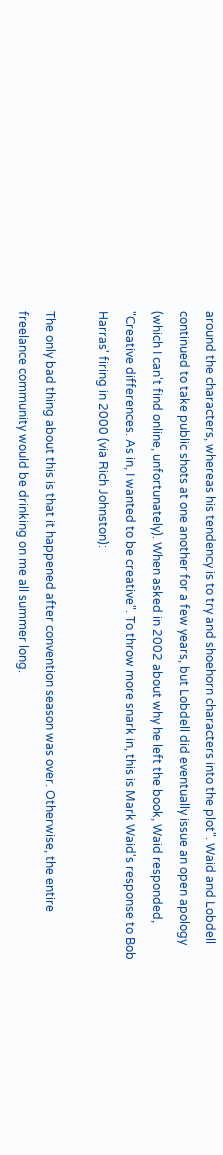around the characters, whereas his tendency is to try and shoehorn characters into the plot". Waid and Lobdell continued to take public shots at one another for a few years, but Lobdell did eventually issue an open apology (which I can't find online, unfortunately). When asked in 2002 about why he left the book, Waid responded, "Creative differences. As in, I wanted to be creative". To throw more snark in, this is Mark Waid's response to Bob Harras' firing in 2000 (via Rich Johnston):

The only bad thing about this is that it happened after convention season was over. Otherwise, the entire freelance community would be drinking on me all summer long.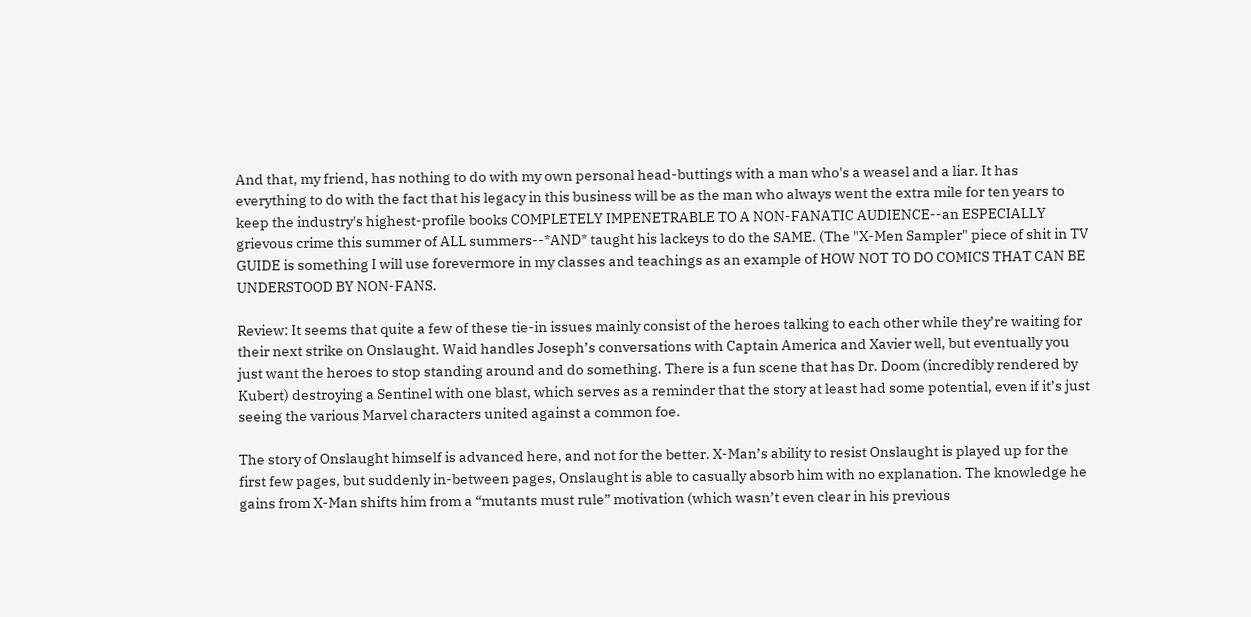And that, my friend, has nothing to do with my own personal head-buttings with a man who's a weasel and a liar. It has everything to do with the fact that his legacy in this business will be as the man who always went the extra mile for ten years to keep the industry's highest-profile books COMPLETELY IMPENETRABLE TO A NON-FANATIC AUDIENCE--an ESPECIALLY grievous crime this summer of ALL summers--*AND* taught his lackeys to do the SAME. (The "X-Men Sampler" piece of shit in TV GUIDE is something I will use forevermore in my classes and teachings as an example of HOW NOT TO DO COMICS THAT CAN BE UNDERSTOOD BY NON-FANS.

Review: It seems that quite a few of these tie-in issues mainly consist of the heroes talking to each other while they’re waiting for their next strike on Onslaught. Waid handles Joseph’s conversations with Captain America and Xavier well, but eventually you just want the heroes to stop standing around and do something. There is a fun scene that has Dr. Doom (incredibly rendered by Kubert) destroying a Sentinel with one blast, which serves as a reminder that the story at least had some potential, even if it’s just seeing the various Marvel characters united against a common foe.

The story of Onslaught himself is advanced here, and not for the better. X-Man’s ability to resist Onslaught is played up for the first few pages, but suddenly in-between pages, Onslaught is able to casually absorb him with no explanation. The knowledge he gains from X-Man shifts him from a “mutants must rule” motivation (which wasn’t even clear in his previous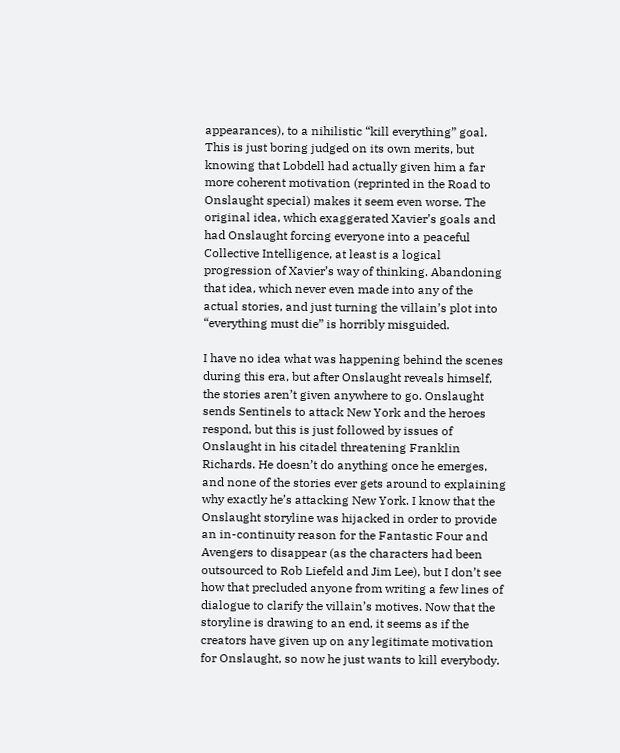appearances), to a nihilistic “kill everything” goal. This is just boring judged on its own merits, but knowing that Lobdell had actually given him a far more coherent motivation (reprinted in the Road to Onslaught special) makes it seem even worse. The original idea, which exaggerated Xavier’s goals and had Onslaught forcing everyone into a peaceful Collective Intelligence, at least is a logical progression of Xavier’s way of thinking. Abandoning that idea, which never even made into any of the actual stories, and just turning the villain’s plot into “everything must die” is horribly misguided.

I have no idea what was happening behind the scenes during this era, but after Onslaught reveals himself, the stories aren’t given anywhere to go. Onslaught sends Sentinels to attack New York and the heroes respond, but this is just followed by issues of Onslaught in his citadel threatening Franklin Richards. He doesn’t do anything once he emerges, and none of the stories ever gets around to explaining why exactly he’s attacking New York. I know that the Onslaught storyline was hijacked in order to provide an in-continuity reason for the Fantastic Four and Avengers to disappear (as the characters had been outsourced to Rob Liefeld and Jim Lee), but I don’t see how that precluded anyone from writing a few lines of dialogue to clarify the villain’s motives. Now that the storyline is drawing to an end, it seems as if the creators have given up on any legitimate motivation for Onslaught, so now he just wants to kill everybody.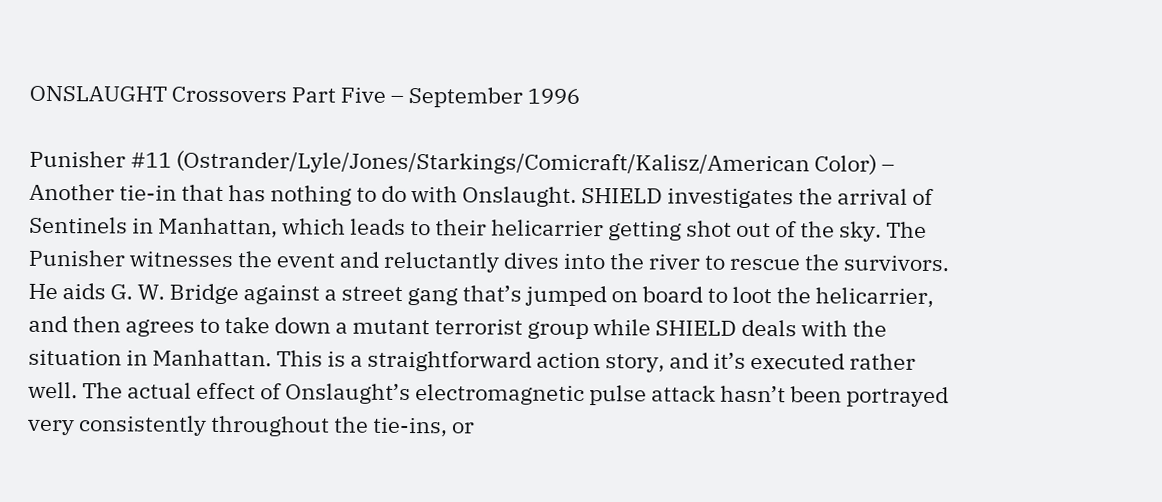ONSLAUGHT Crossovers Part Five – September 1996

Punisher #11 (Ostrander/Lyle/Jones/Starkings/Comicraft/Kalisz/American Color) – Another tie-in that has nothing to do with Onslaught. SHIELD investigates the arrival of Sentinels in Manhattan, which leads to their helicarrier getting shot out of the sky. The Punisher witnesses the event and reluctantly dives into the river to rescue the survivors. He aids G. W. Bridge against a street gang that’s jumped on board to loot the helicarrier, and then agrees to take down a mutant terrorist group while SHIELD deals with the situation in Manhattan. This is a straightforward action story, and it’s executed rather well. The actual effect of Onslaught’s electromagnetic pulse attack hasn’t been portrayed very consistently throughout the tie-ins, or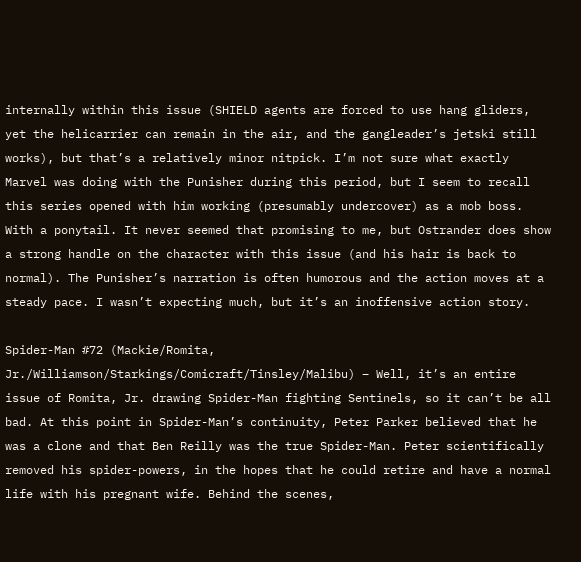internally within this issue (SHIELD agents are forced to use hang gliders, yet the helicarrier can remain in the air, and the gangleader’s jetski still works), but that’s a relatively minor nitpick. I’m not sure what exactly Marvel was doing with the Punisher during this period, but I seem to recall this series opened with him working (presumably undercover) as a mob boss. With a ponytail. It never seemed that promising to me, but Ostrander does show a strong handle on the character with this issue (and his hair is back to normal). The Punisher’s narration is often humorous and the action moves at a steady pace. I wasn’t expecting much, but it’s an inoffensive action story.

Spider-Man #72 (Mackie/Romita, Jr./Williamson/Starkings/Comicraft/Tinsley/Malibu) – Well, it’s an entire issue of Romita, Jr. drawing Spider-Man fighting Sentinels, so it can’t be all bad. At this point in Spider-Man’s continuity, Peter Parker believed that he was a clone and that Ben Reilly was the true Spider-Man. Peter scientifically removed his spider-powers, in the hopes that he could retire and have a normal life with his pregnant wife. Behind the scenes,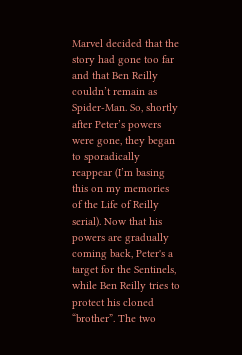Marvel decided that the story had gone too far and that Ben Reilly couldn’t remain as Spider-Man. So, shortly after Peter’s powers were gone, they began to sporadically reappear (I’m basing this on my memories of the Life of Reilly serial). Now that his powers are gradually coming back, Peter's a target for the Sentinels, while Ben Reilly tries to protect his cloned “brother”. The two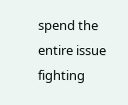spend the entire issue fighting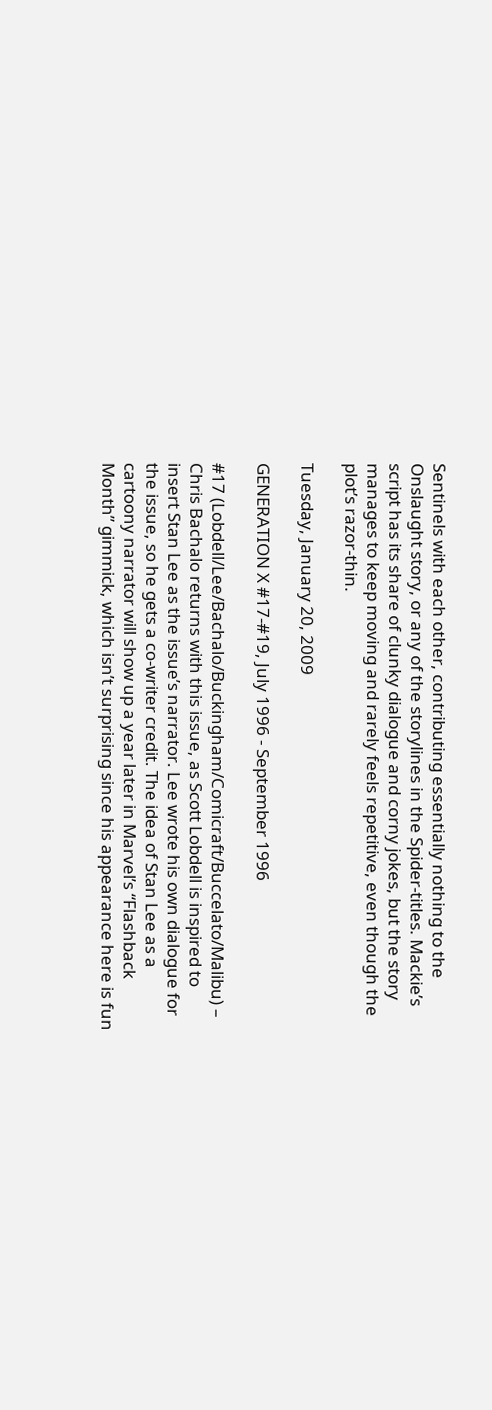Sentinels with each other, contributing essentially nothing to the Onslaught story, or any of the storylines in the Spider-titles. Mackie’s script has its share of clunky dialogue and corny jokes, but the story manages to keep moving and rarely feels repetitive, even though the plot’s razor-thin.

Tuesday, January 20, 2009

GENERATION X #17-#19, July 1996 - September 1996

#17 (Lobdell/Lee/Bachalo/Buckingham/Comicraft/Buccelato/Malibu) – Chris Bachalo returns with this issue, as Scott Lobdell is inspired to insert Stan Lee as the issue’s narrator. Lee wrote his own dialogue for the issue, so he gets a co-writer credit. The idea of Stan Lee as a cartoony narrator will show up a year later in Marvel’s “Flashback Month” gimmick, which isn’t surprising since his appearance here is fun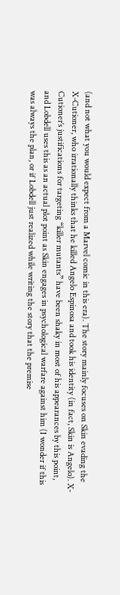(and not what you would expect from a Marvel comic in this era). The story mainly focuses on Skin evading the X-Cutioner, who irrationally thinks that he killed Angelo Espinosa and took his identity (in fact, Skin is Angelo). X-Cutioner’s justifications for targeting “killer mutants” have been shaky in most of his appearances by this point, and Lobdell uses this as an actual plot point as Skin engages in psychological warfare against him (I wonder if this was always the plan, or if Lobdell just realized while writing the story that the premise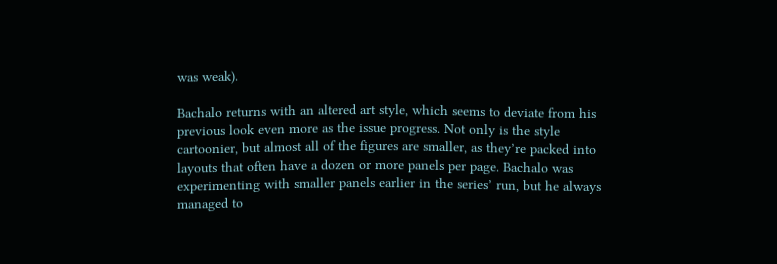was weak).

Bachalo returns with an altered art style, which seems to deviate from his previous look even more as the issue progress. Not only is the style cartoonier, but almost all of the figures are smaller, as they’re packed into layouts that often have a dozen or more panels per page. Bachalo was experimenting with smaller panels earlier in the series’ run, but he always managed to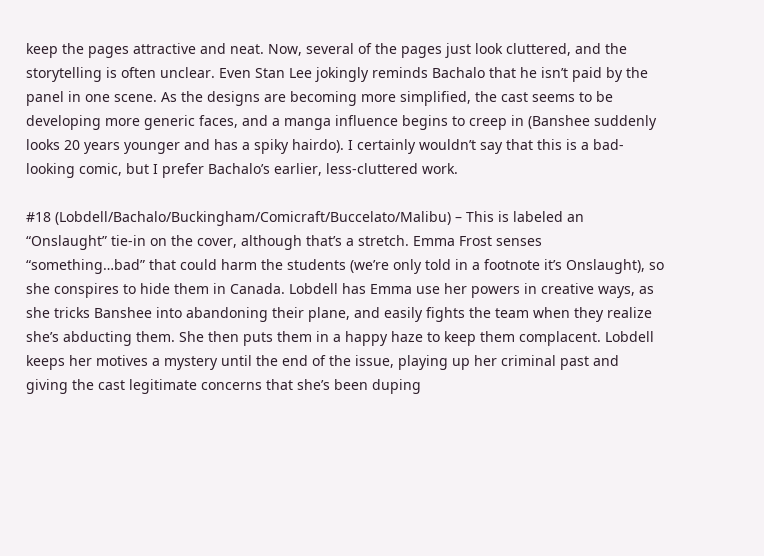keep the pages attractive and neat. Now, several of the pages just look cluttered, and the storytelling is often unclear. Even Stan Lee jokingly reminds Bachalo that he isn’t paid by the panel in one scene. As the designs are becoming more simplified, the cast seems to be developing more generic faces, and a manga influence begins to creep in (Banshee suddenly looks 20 years younger and has a spiky hairdo). I certainly wouldn’t say that this is a bad-looking comic, but I prefer Bachalo’s earlier, less-cluttered work.

#18 (Lobdell/Bachalo/Buckingham/Comicraft/Buccelato/Malibu) – This is labeled an “Onslaught” tie-in on the cover, although that’s a stretch. Emma Frost senses “something…bad” that could harm the students (we’re only told in a footnote it’s Onslaught), so she conspires to hide them in Canada. Lobdell has Emma use her powers in creative ways, as she tricks Banshee into abandoning their plane, and easily fights the team when they realize she’s abducting them. She then puts them in a happy haze to keep them complacent. Lobdell keeps her motives a mystery until the end of the issue, playing up her criminal past and giving the cast legitimate concerns that she’s been duping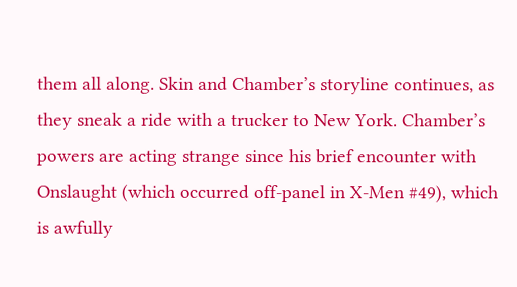them all along. Skin and Chamber’s storyline continues, as they sneak a ride with a trucker to New York. Chamber’s powers are acting strange since his brief encounter with Onslaught (which occurred off-panel in X-Men #49), which is awfully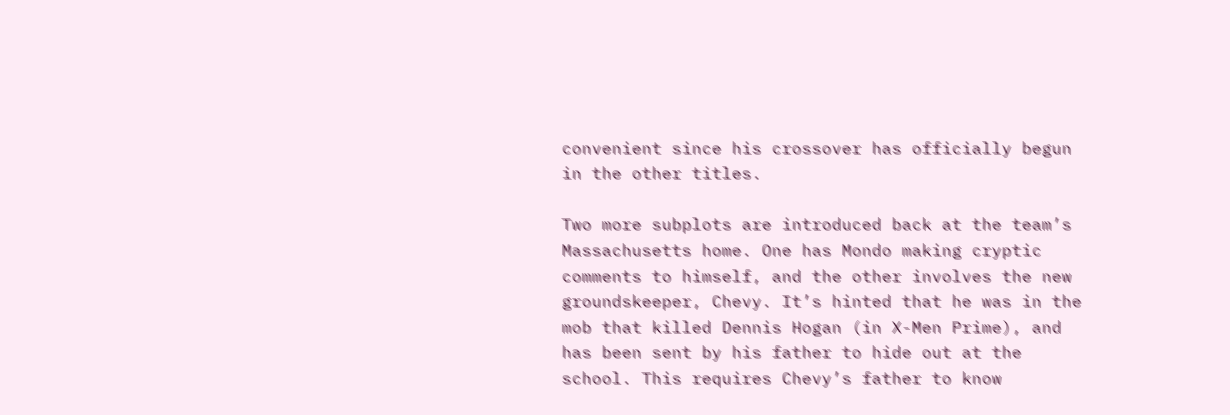convenient since his crossover has officially begun in the other titles.

Two more subplots are introduced back at the team’s Massachusetts home. One has Mondo making cryptic comments to himself, and the other involves the new groundskeeper, Chevy. It’s hinted that he was in the mob that killed Dennis Hogan (in X-Men Prime), and has been sent by his father to hide out at the school. This requires Chevy’s father to know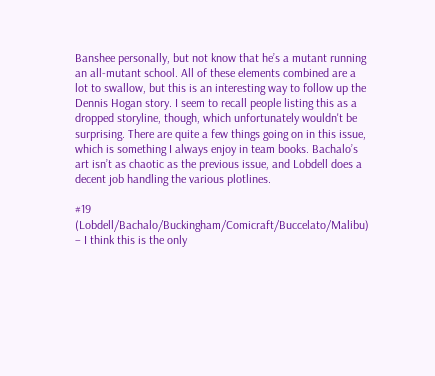Banshee personally, but not know that he’s a mutant running an all-mutant school. All of these elements combined are a lot to swallow, but this is an interesting way to follow up the Dennis Hogan story. I seem to recall people listing this as a dropped storyline, though, which unfortunately wouldn't be surprising. There are quite a few things going on in this issue, which is something I always enjoy in team books. Bachalo’s art isn’t as chaotic as the previous issue, and Lobdell does a decent job handling the various plotlines.

#19 (Lobdell/Bachalo/Buckingham/Comicraft/Buccelato/Malibu) – I think this is the only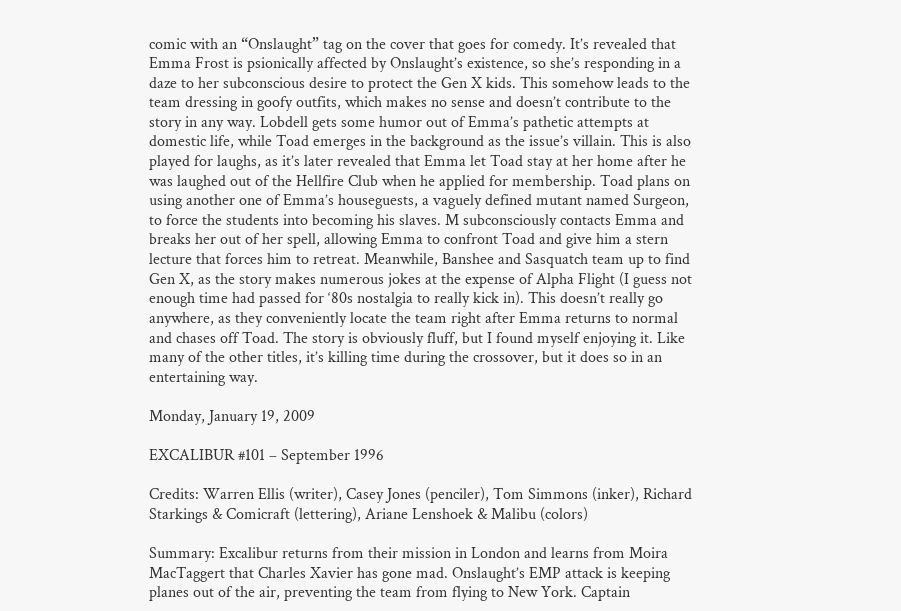comic with an “Onslaught” tag on the cover that goes for comedy. It’s revealed that Emma Frost is psionically affected by Onslaught’s existence, so she’s responding in a daze to her subconscious desire to protect the Gen X kids. This somehow leads to the team dressing in goofy outfits, which makes no sense and doesn’t contribute to the story in any way. Lobdell gets some humor out of Emma’s pathetic attempts at domestic life, while Toad emerges in the background as the issue’s villain. This is also played for laughs, as it’s later revealed that Emma let Toad stay at her home after he was laughed out of the Hellfire Club when he applied for membership. Toad plans on using another one of Emma’s houseguests, a vaguely defined mutant named Surgeon, to force the students into becoming his slaves. M subconsciously contacts Emma and breaks her out of her spell, allowing Emma to confront Toad and give him a stern lecture that forces him to retreat. Meanwhile, Banshee and Sasquatch team up to find Gen X, as the story makes numerous jokes at the expense of Alpha Flight (I guess not enough time had passed for ‘80s nostalgia to really kick in). This doesn’t really go anywhere, as they conveniently locate the team right after Emma returns to normal and chases off Toad. The story is obviously fluff, but I found myself enjoying it. Like many of the other titles, it’s killing time during the crossover, but it does so in an entertaining way.

Monday, January 19, 2009

EXCALIBUR #101 – September 1996

Credits: Warren Ellis (writer), Casey Jones (penciler), Tom Simmons (inker), Richard Starkings & Comicraft (lettering), Ariane Lenshoek & Malibu (colors)

Summary: Excalibur returns from their mission in London and learns from Moira MacTaggert that Charles Xavier has gone mad. Onslaught’s EMP attack is keeping planes out of the air, preventing the team from flying to New York. Captain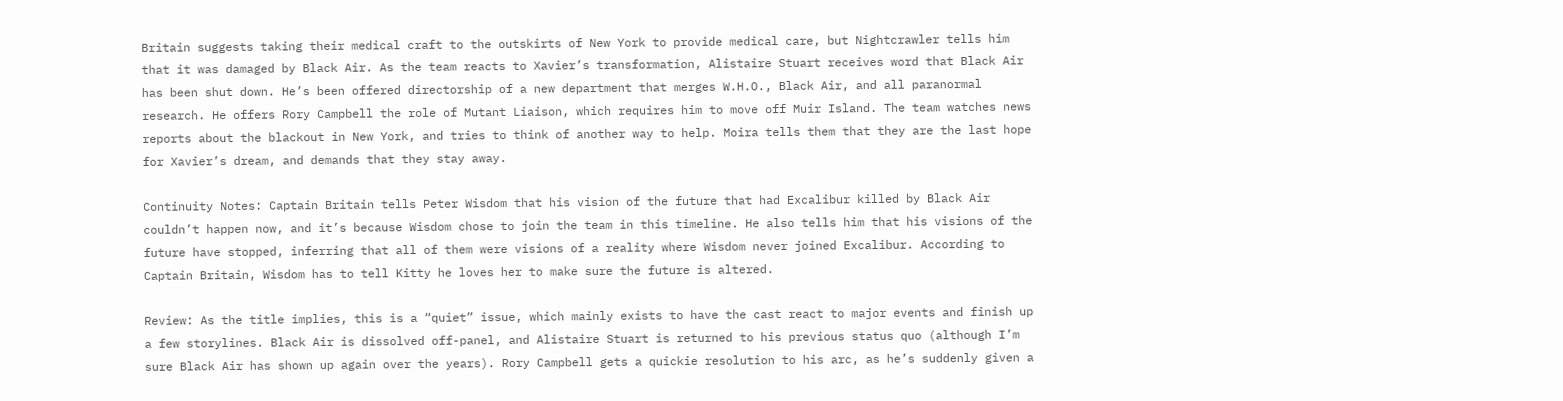Britain suggests taking their medical craft to the outskirts of New York to provide medical care, but Nightcrawler tells him that it was damaged by Black Air. As the team reacts to Xavier’s transformation, Alistaire Stuart receives word that Black Air has been shut down. He’s been offered directorship of a new department that merges W.H.O., Black Air, and all paranormal research. He offers Rory Campbell the role of Mutant Liaison, which requires him to move off Muir Island. The team watches news reports about the blackout in New York, and tries to think of another way to help. Moira tells them that they are the last hope for Xavier’s dream, and demands that they stay away.

Continuity Notes: Captain Britain tells Peter Wisdom that his vision of the future that had Excalibur killed by Black Air couldn’t happen now, and it’s because Wisdom chose to join the team in this timeline. He also tells him that his visions of the future have stopped, inferring that all of them were visions of a reality where Wisdom never joined Excalibur. According to Captain Britain, Wisdom has to tell Kitty he loves her to make sure the future is altered.

Review: As the title implies, this is a “quiet” issue, which mainly exists to have the cast react to major events and finish up a few storylines. Black Air is dissolved off-panel, and Alistaire Stuart is returned to his previous status quo (although I’m sure Black Air has shown up again over the years). Rory Campbell gets a quickie resolution to his arc, as he’s suddenly given a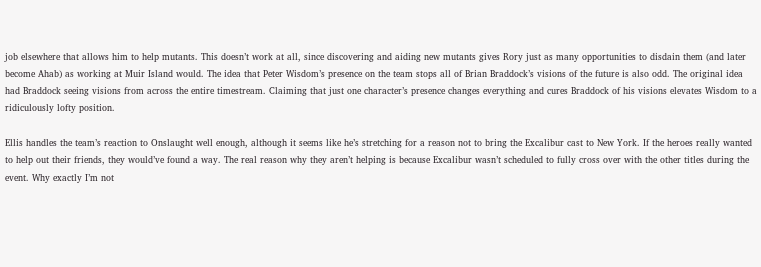job elsewhere that allows him to help mutants. This doesn’t work at all, since discovering and aiding new mutants gives Rory just as many opportunities to disdain them (and later become Ahab) as working at Muir Island would. The idea that Peter Wisdom’s presence on the team stops all of Brian Braddock’s visions of the future is also odd. The original idea had Braddock seeing visions from across the entire timestream. Claiming that just one character’s presence changes everything and cures Braddock of his visions elevates Wisdom to a ridiculously lofty position.

Ellis handles the team’s reaction to Onslaught well enough, although it seems like he’s stretching for a reason not to bring the Excalibur cast to New York. If the heroes really wanted to help out their friends, they would’ve found a way. The real reason why they aren’t helping is because Excalibur wasn’t scheduled to fully cross over with the other titles during the event. Why exactly I’m not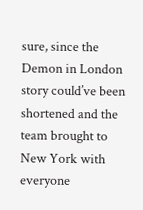sure, since the Demon in London story could’ve been shortened and the team brought to New York with everyone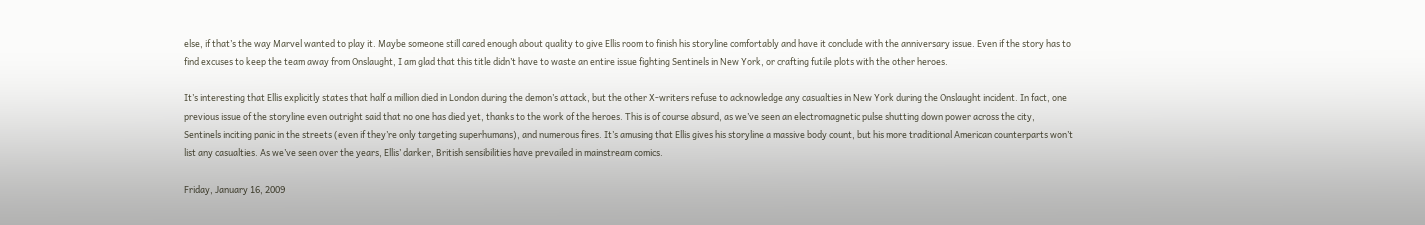else, if that’s the way Marvel wanted to play it. Maybe someone still cared enough about quality to give Ellis room to finish his storyline comfortably and have it conclude with the anniversary issue. Even if the story has to find excuses to keep the team away from Onslaught, I am glad that this title didn’t have to waste an entire issue fighting Sentinels in New York, or crafting futile plots with the other heroes.

It’s interesting that Ellis explicitly states that half a million died in London during the demon’s attack, but the other X-writers refuse to acknowledge any casualties in New York during the Onslaught incident. In fact, one previous issue of the storyline even outright said that no one has died yet, thanks to the work of the heroes. This is of course absurd, as we’ve seen an electromagnetic pulse shutting down power across the city, Sentinels inciting panic in the streets (even if they’re only targeting superhumans), and numerous fires. It’s amusing that Ellis gives his storyline a massive body count, but his more traditional American counterparts won’t list any casualties. As we’ve seen over the years, Ellis’ darker, British sensibilities have prevailed in mainstream comics.

Friday, January 16, 2009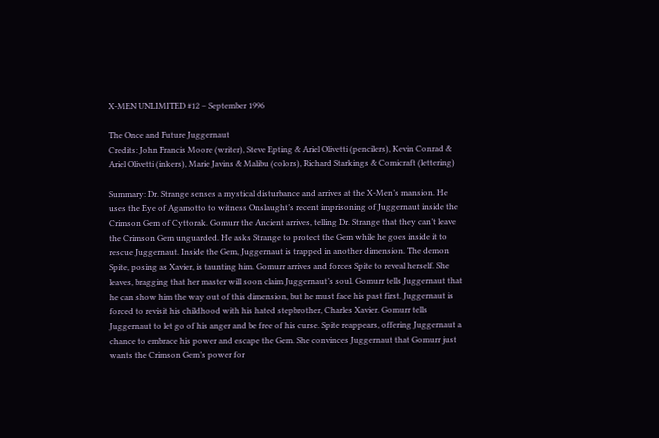X-MEN UNLIMITED #12 – September 1996

The Once and Future Juggernaut
Credits: John Francis Moore (writer), Steve Epting & Ariel Olivetti (pencilers), Kevin Conrad & Ariel Olivetti (inkers), Marie Javins & Malibu (colors), Richard Starkings & Comicraft (lettering)

Summary: Dr. Strange senses a mystical disturbance and arrives at the X-Men’s mansion. He uses the Eye of Agamotto to witness Onslaught’s recent imprisoning of Juggernaut inside the Crimson Gem of Cyttorak. Gomurr the Ancient arrives, telling Dr. Strange that they can’t leave the Crimson Gem unguarded. He asks Strange to protect the Gem while he goes inside it to rescue Juggernaut. Inside the Gem, Juggernaut is trapped in another dimension. The demon Spite, posing as Xavier, is taunting him. Gomurr arrives and forces Spite to reveal herself. She leaves, bragging that her master will soon claim Juggernaut’s soul. Gomurr tells Juggernaut that he can show him the way out of this dimension, but he must face his past first. Juggernaut is forced to revisit his childhood with his hated stepbrother, Charles Xavier. Gomurr tells Juggernaut to let go of his anger and be free of his curse. Spite reappears, offering Juggernaut a chance to embrace his power and escape the Gem. She convinces Juggernaut that Gomurr just wants the Crimson Gem’s power for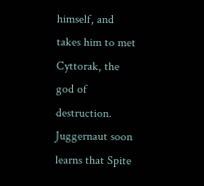himself, and takes him to met Cyttorak, the god of destruction. Juggernaut soon learns that Spite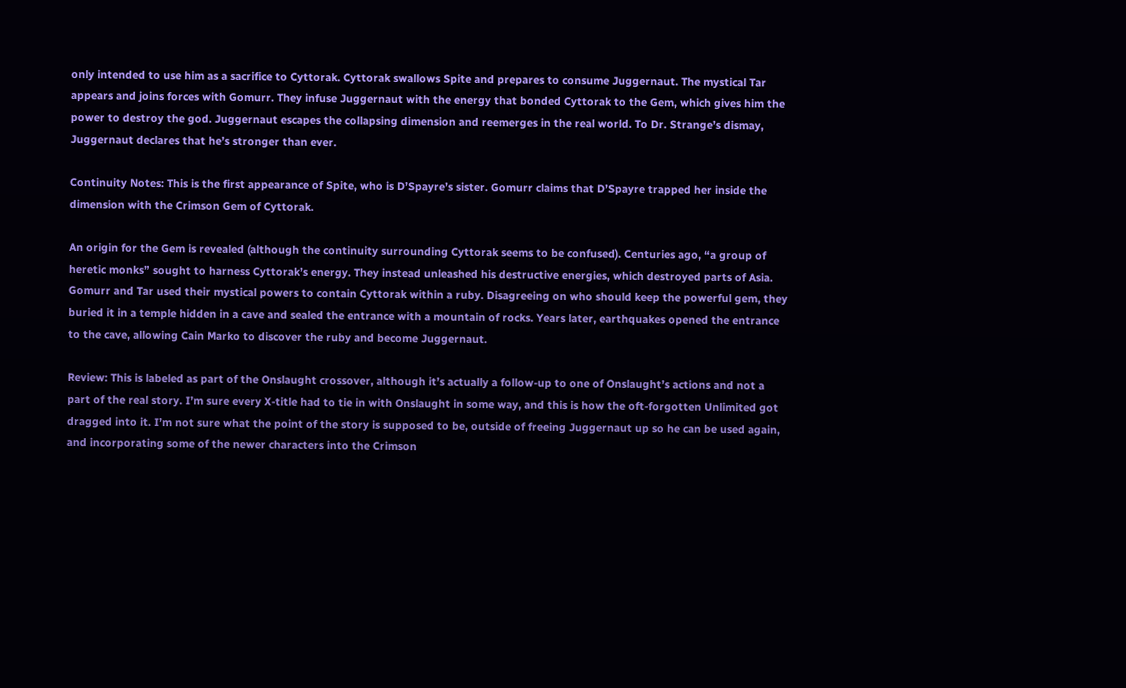only intended to use him as a sacrifice to Cyttorak. Cyttorak swallows Spite and prepares to consume Juggernaut. The mystical Tar appears and joins forces with Gomurr. They infuse Juggernaut with the energy that bonded Cyttorak to the Gem, which gives him the power to destroy the god. Juggernaut escapes the collapsing dimension and reemerges in the real world. To Dr. Strange’s dismay, Juggernaut declares that he’s stronger than ever.

Continuity Notes: This is the first appearance of Spite, who is D’Spayre’s sister. Gomurr claims that D’Spayre trapped her inside the dimension with the Crimson Gem of Cyttorak.

An origin for the Gem is revealed (although the continuity surrounding Cyttorak seems to be confused). Centuries ago, “a group of heretic monks” sought to harness Cyttorak’s energy. They instead unleashed his destructive energies, which destroyed parts of Asia. Gomurr and Tar used their mystical powers to contain Cyttorak within a ruby. Disagreeing on who should keep the powerful gem, they buried it in a temple hidden in a cave and sealed the entrance with a mountain of rocks. Years later, earthquakes opened the entrance to the cave, allowing Cain Marko to discover the ruby and become Juggernaut.

Review: This is labeled as part of the Onslaught crossover, although it’s actually a follow-up to one of Onslaught’s actions and not a part of the real story. I’m sure every X-title had to tie in with Onslaught in some way, and this is how the oft-forgotten Unlimited got dragged into it. I’m not sure what the point of the story is supposed to be, outside of freeing Juggernaut up so he can be used again, and incorporating some of the newer characters into the Crimson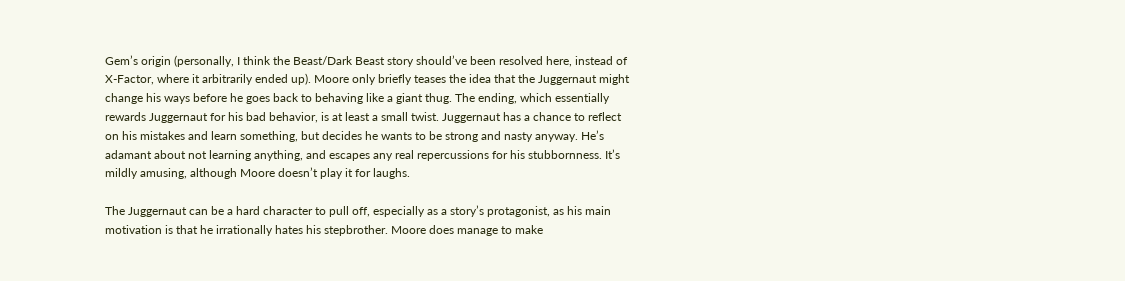Gem’s origin (personally, I think the Beast/Dark Beast story should’ve been resolved here, instead of X-Factor, where it arbitrarily ended up). Moore only briefly teases the idea that the Juggernaut might change his ways before he goes back to behaving like a giant thug. The ending, which essentially rewards Juggernaut for his bad behavior, is at least a small twist. Juggernaut has a chance to reflect on his mistakes and learn something, but decides he wants to be strong and nasty anyway. He’s adamant about not learning anything, and escapes any real repercussions for his stubbornness. It’s mildly amusing, although Moore doesn’t play it for laughs.

The Juggernaut can be a hard character to pull off, especially as a story’s protagonist, as his main motivation is that he irrationally hates his stepbrother. Moore does manage to make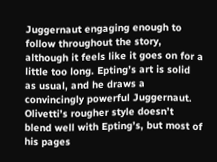Juggernaut engaging enough to follow throughout the story, although it feels like it goes on for a little too long. Epting’s art is solid as usual, and he draws a convincingly powerful Juggernaut. Olivetti’s rougher style doesn’t blend well with Epting’s, but most of his pages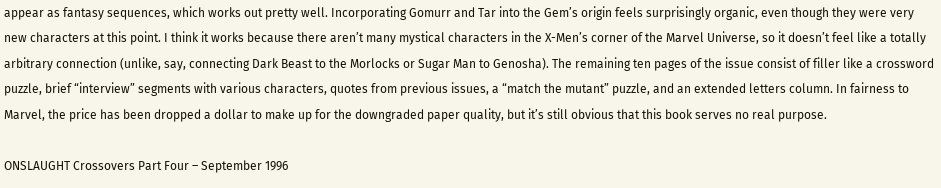appear as fantasy sequences, which works out pretty well. Incorporating Gomurr and Tar into the Gem’s origin feels surprisingly organic, even though they were very new characters at this point. I think it works because there aren’t many mystical characters in the X-Men’s corner of the Marvel Universe, so it doesn’t feel like a totally arbitrary connection (unlike, say, connecting Dark Beast to the Morlocks or Sugar Man to Genosha). The remaining ten pages of the issue consist of filler like a crossword puzzle, brief “interview” segments with various characters, quotes from previous issues, a “match the mutant” puzzle, and an extended letters column. In fairness to Marvel, the price has been dropped a dollar to make up for the downgraded paper quality, but it’s still obvious that this book serves no real purpose.

ONSLAUGHT Crossovers Part Four – September 1996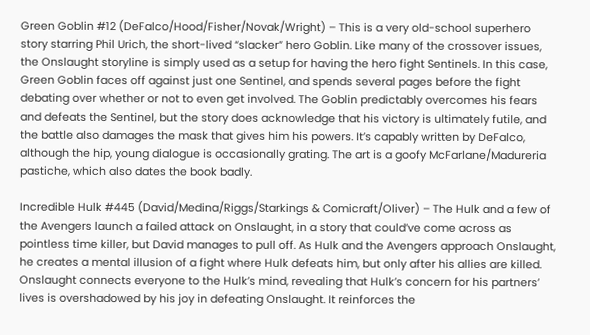Green Goblin #12 (DeFalco/Hood/Fisher/Novak/Wright) – This is a very old-school superhero story starring Phil Urich, the short-lived “slacker” hero Goblin. Like many of the crossover issues, the Onslaught storyline is simply used as a setup for having the hero fight Sentinels. In this case, Green Goblin faces off against just one Sentinel, and spends several pages before the fight debating over whether or not to even get involved. The Goblin predictably overcomes his fears and defeats the Sentinel, but the story does acknowledge that his victory is ultimately futile, and the battle also damages the mask that gives him his powers. It’s capably written by DeFalco, although the hip, young dialogue is occasionally grating. The art is a goofy McFarlane/Madureria pastiche, which also dates the book badly.

Incredible Hulk #445 (David/Medina/Riggs/Starkings & Comicraft/Oliver) – The Hulk and a few of the Avengers launch a failed attack on Onslaught, in a story that could’ve come across as pointless time killer, but David manages to pull off. As Hulk and the Avengers approach Onslaught, he creates a mental illusion of a fight where Hulk defeats him, but only after his allies are killed. Onslaught connects everyone to the Hulk’s mind, revealing that Hulk’s concern for his partners’ lives is overshadowed by his joy in defeating Onslaught. It reinforces the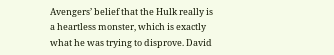Avengers’ belief that the Hulk really is a heartless monster, which is exactly what he was trying to disprove. David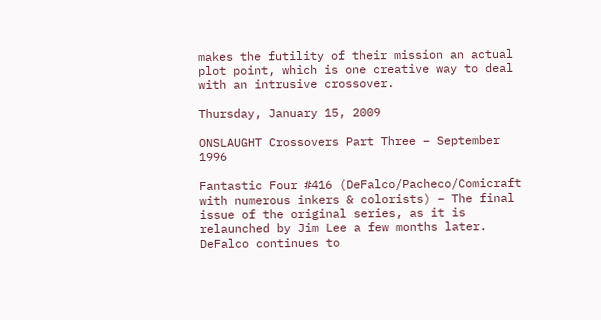makes the futility of their mission an actual plot point, which is one creative way to deal with an intrusive crossover.

Thursday, January 15, 2009

ONSLAUGHT Crossovers Part Three – September 1996

Fantastic Four #416 (DeFalco/Pacheco/Comicraft with numerous inkers & colorists) – The final issue of the original series, as it is relaunched by Jim Lee a few months later. DeFalco continues to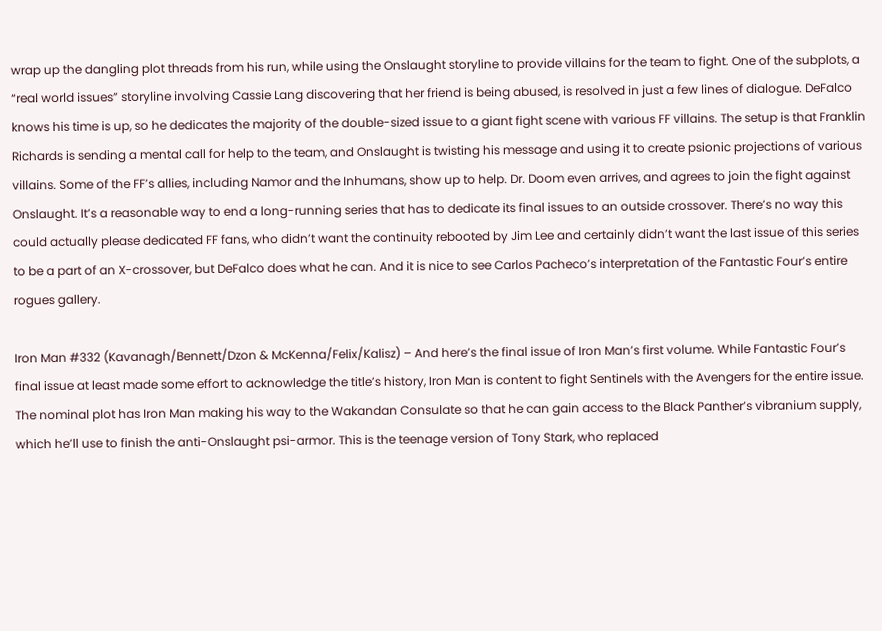wrap up the dangling plot threads from his run, while using the Onslaught storyline to provide villains for the team to fight. One of the subplots, a “real world issues” storyline involving Cassie Lang discovering that her friend is being abused, is resolved in just a few lines of dialogue. DeFalco knows his time is up, so he dedicates the majority of the double-sized issue to a giant fight scene with various FF villains. The setup is that Franklin Richards is sending a mental call for help to the team, and Onslaught is twisting his message and using it to create psionic projections of various villains. Some of the FF’s allies, including Namor and the Inhumans, show up to help. Dr. Doom even arrives, and agrees to join the fight against Onslaught. It’s a reasonable way to end a long-running series that has to dedicate its final issues to an outside crossover. There’s no way this could actually please dedicated FF fans, who didn’t want the continuity rebooted by Jim Lee and certainly didn’t want the last issue of this series to be a part of an X-crossover, but DeFalco does what he can. And it is nice to see Carlos Pacheco’s interpretation of the Fantastic Four’s entire rogues gallery.

Iron Man #332 (Kavanagh/Bennett/Dzon & McKenna/Felix/Kalisz) – And here’s the final issue of Iron Man’s first volume. While Fantastic Four’s final issue at least made some effort to acknowledge the title’s history, Iron Man is content to fight Sentinels with the Avengers for the entire issue. The nominal plot has Iron Man making his way to the Wakandan Consulate so that he can gain access to the Black Panther’s vibranium supply, which he’ll use to finish the anti-Onslaught psi-armor. This is the teenage version of Tony Stark, who replaced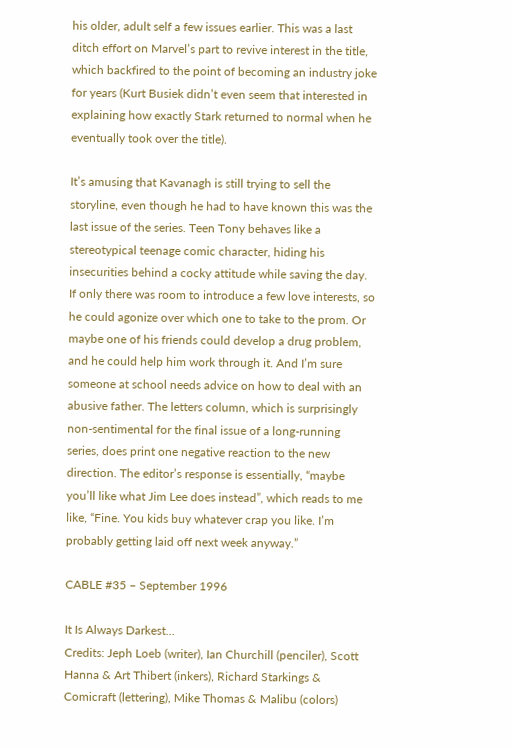his older, adult self a few issues earlier. This was a last ditch effort on Marvel’s part to revive interest in the title, which backfired to the point of becoming an industry joke for years (Kurt Busiek didn’t even seem that interested in explaining how exactly Stark returned to normal when he eventually took over the title).

It’s amusing that Kavanagh is still trying to sell the storyline, even though he had to have known this was the last issue of the series. Teen Tony behaves like a stereotypical teenage comic character, hiding his insecurities behind a cocky attitude while saving the day. If only there was room to introduce a few love interests, so he could agonize over which one to take to the prom. Or maybe one of his friends could develop a drug problem, and he could help him work through it. And I’m sure someone at school needs advice on how to deal with an abusive father. The letters column, which is surprisingly non-sentimental for the final issue of a long-running series, does print one negative reaction to the new direction. The editor’s response is essentially, “maybe you’ll like what Jim Lee does instead”, which reads to me like, “Fine. You kids buy whatever crap you like. I’m probably getting laid off next week anyway.”

CABLE #35 – September 1996

It Is Always Darkest…
Credits: Jeph Loeb (writer), Ian Churchill (penciler), Scott Hanna & Art Thibert (inkers), Richard Starkings & Comicraft (lettering), Mike Thomas & Malibu (colors)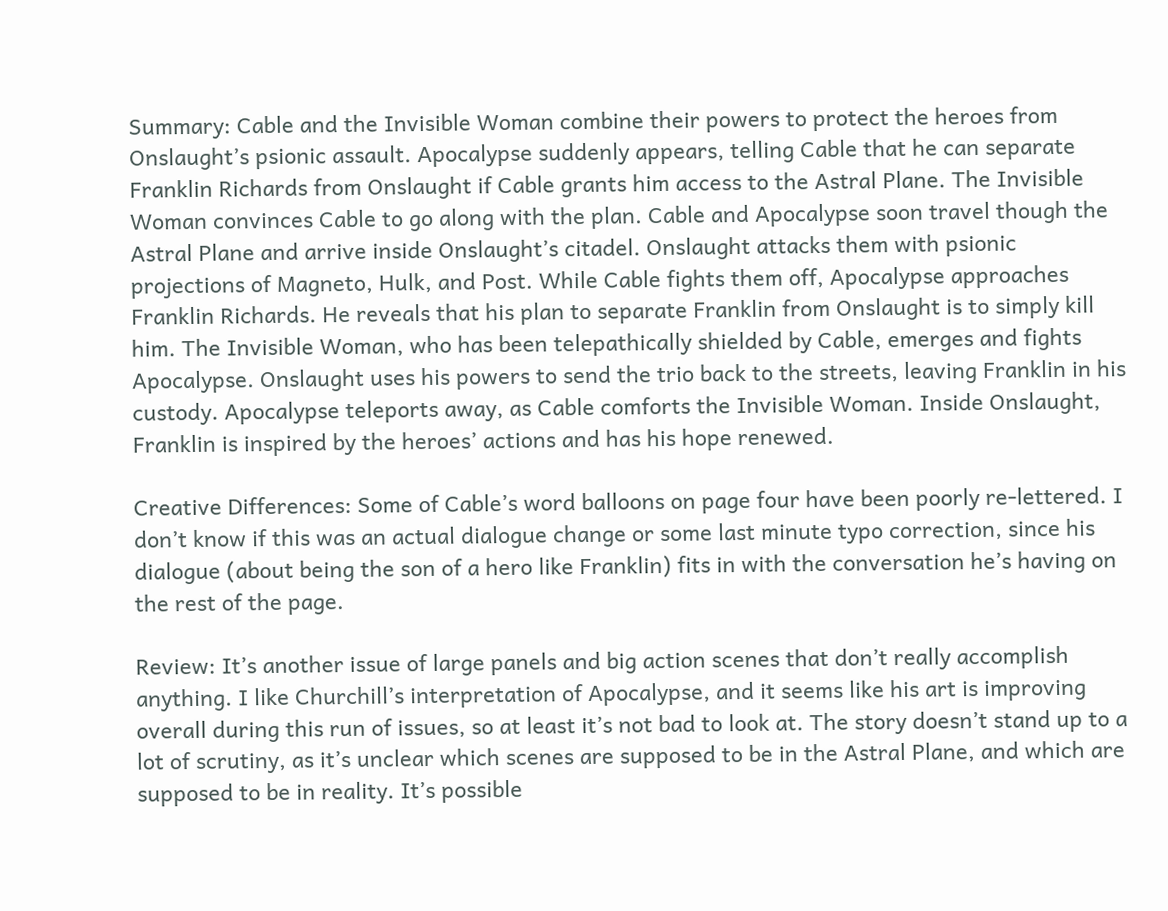Summary: Cable and the Invisible Woman combine their powers to protect the heroes from Onslaught’s psionic assault. Apocalypse suddenly appears, telling Cable that he can separate Franklin Richards from Onslaught if Cable grants him access to the Astral Plane. The Invisible Woman convinces Cable to go along with the plan. Cable and Apocalypse soon travel though the Astral Plane and arrive inside Onslaught’s citadel. Onslaught attacks them with psionic projections of Magneto, Hulk, and Post. While Cable fights them off, Apocalypse approaches Franklin Richards. He reveals that his plan to separate Franklin from Onslaught is to simply kill him. The Invisible Woman, who has been telepathically shielded by Cable, emerges and fights Apocalypse. Onslaught uses his powers to send the trio back to the streets, leaving Franklin in his custody. Apocalypse teleports away, as Cable comforts the Invisible Woman. Inside Onslaught, Franklin is inspired by the heroes’ actions and has his hope renewed.

Creative Differences: Some of Cable’s word balloons on page four have been poorly re-lettered. I don’t know if this was an actual dialogue change or some last minute typo correction, since his dialogue (about being the son of a hero like Franklin) fits in with the conversation he’s having on the rest of the page.

Review: It’s another issue of large panels and big action scenes that don’t really accomplish anything. I like Churchill’s interpretation of Apocalypse, and it seems like his art is improving overall during this run of issues, so at least it’s not bad to look at. The story doesn’t stand up to a lot of scrutiny, as it’s unclear which scenes are supposed to be in the Astral Plane, and which are supposed to be in reality. It’s possible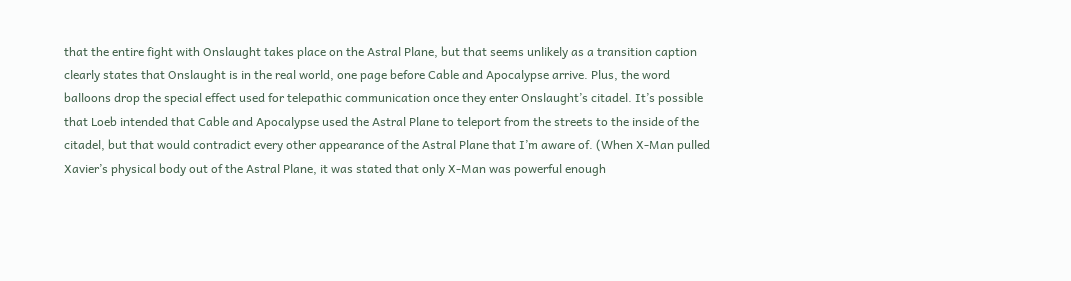that the entire fight with Onslaught takes place on the Astral Plane, but that seems unlikely as a transition caption clearly states that Onslaught is in the real world, one page before Cable and Apocalypse arrive. Plus, the word balloons drop the special effect used for telepathic communication once they enter Onslaught’s citadel. It’s possible that Loeb intended that Cable and Apocalypse used the Astral Plane to teleport from the streets to the inside of the citadel, but that would contradict every other appearance of the Astral Plane that I’m aware of. (When X-Man pulled Xavier’s physical body out of the Astral Plane, it was stated that only X-Man was powerful enough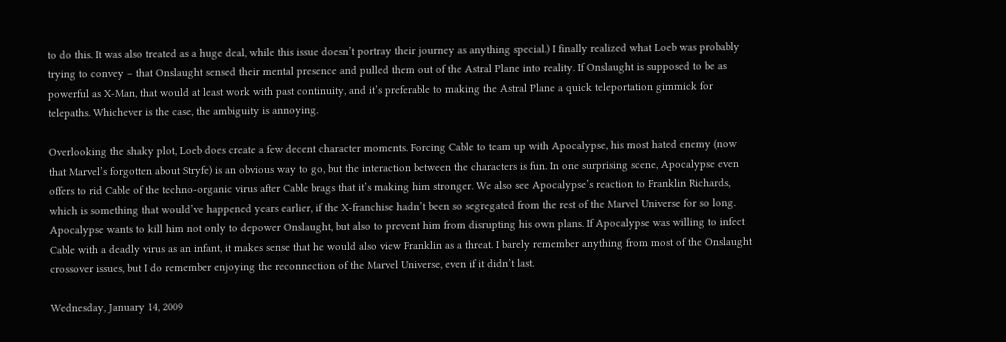to do this. It was also treated as a huge deal, while this issue doesn’t portray their journey as anything special.) I finally realized what Loeb was probably trying to convey – that Onslaught sensed their mental presence and pulled them out of the Astral Plane into reality. If Onslaught is supposed to be as powerful as X-Man, that would at least work with past continuity, and it’s preferable to making the Astral Plane a quick teleportation gimmick for telepaths. Whichever is the case, the ambiguity is annoying.

Overlooking the shaky plot, Loeb does create a few decent character moments. Forcing Cable to team up with Apocalypse, his most hated enemy (now that Marvel’s forgotten about Stryfe) is an obvious way to go, but the interaction between the characters is fun. In one surprising scene, Apocalypse even offers to rid Cable of the techno-organic virus after Cable brags that it’s making him stronger. We also see Apocalypse’s reaction to Franklin Richards, which is something that would’ve happened years earlier, if the X-franchise hadn’t been so segregated from the rest of the Marvel Universe for so long. Apocalypse wants to kill him not only to depower Onslaught, but also to prevent him from disrupting his own plans. If Apocalypse was willing to infect Cable with a deadly virus as an infant, it makes sense that he would also view Franklin as a threat. I barely remember anything from most of the Onslaught crossover issues, but I do remember enjoying the reconnection of the Marvel Universe, even if it didn’t last.

Wednesday, January 14, 2009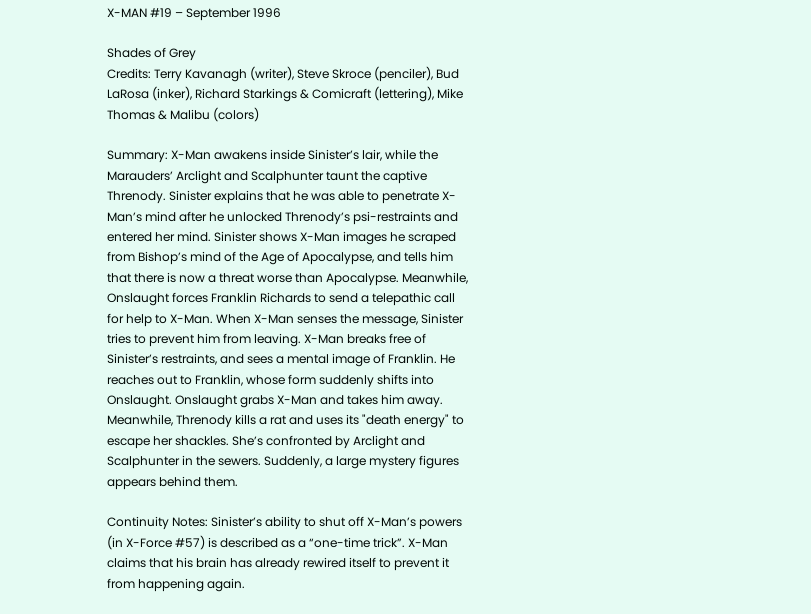X-MAN #19 – September 1996

Shades of Grey
Credits: Terry Kavanagh (writer), Steve Skroce (penciler), Bud LaRosa (inker), Richard Starkings & Comicraft (lettering), Mike Thomas & Malibu (colors)

Summary: X-Man awakens inside Sinister’s lair, while the Marauders’ Arclight and Scalphunter taunt the captive Threnody. Sinister explains that he was able to penetrate X-Man’s mind after he unlocked Threnody’s psi-restraints and entered her mind. Sinister shows X-Man images he scraped from Bishop’s mind of the Age of Apocalypse, and tells him that there is now a threat worse than Apocalypse. Meanwhile, Onslaught forces Franklin Richards to send a telepathic call for help to X-Man. When X-Man senses the message, Sinister tries to prevent him from leaving. X-Man breaks free of Sinister’s restraints, and sees a mental image of Franklin. He reaches out to Franklin, whose form suddenly shifts into Onslaught. Onslaught grabs X-Man and takes him away. Meanwhile, Threnody kills a rat and uses its "death energy" to escape her shackles. She’s confronted by Arclight and Scalphunter in the sewers. Suddenly, a large mystery figures appears behind them.

Continuity Notes: Sinister’s ability to shut off X-Man’s powers (in X-Force #57) is described as a “one-time trick”. X-Man claims that his brain has already rewired itself to prevent it from happening again.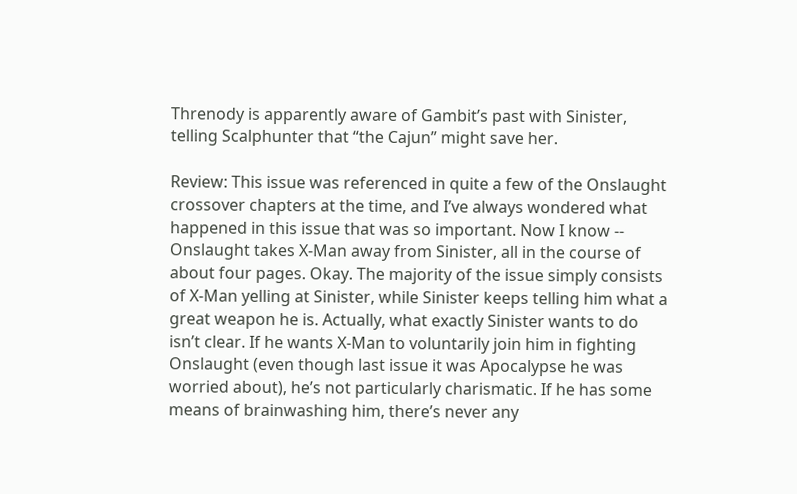Threnody is apparently aware of Gambit’s past with Sinister, telling Scalphunter that “the Cajun” might save her.

Review: This issue was referenced in quite a few of the Onslaught crossover chapters at the time, and I’ve always wondered what happened in this issue that was so important. Now I know -- Onslaught takes X-Man away from Sinister, all in the course of about four pages. Okay. The majority of the issue simply consists of X-Man yelling at Sinister, while Sinister keeps telling him what a great weapon he is. Actually, what exactly Sinister wants to do isn’t clear. If he wants X-Man to voluntarily join him in fighting Onslaught (even though last issue it was Apocalypse he was worried about), he’s not particularly charismatic. If he has some means of brainwashing him, there’s never any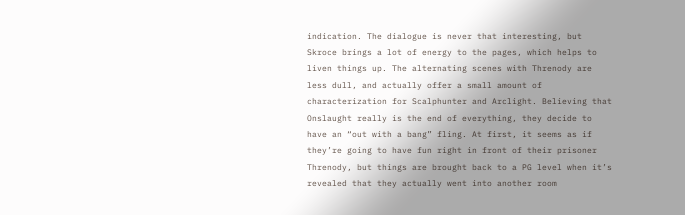indication. The dialogue is never that interesting, but Skroce brings a lot of energy to the pages, which helps to liven things up. The alternating scenes with Threnody are less dull, and actually offer a small amount of characterization for Scalphunter and Arclight. Believing that Onslaught really is the end of everything, they decide to have an “out with a bang” fling. At first, it seems as if they’re going to have fun right in front of their prisoner Threnody, but things are brought back to a PG level when it’s revealed that they actually went into another room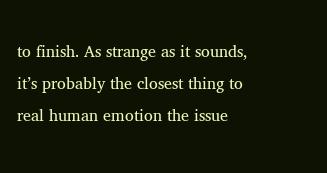to finish. As strange as it sounds, it’s probably the closest thing to real human emotion the issue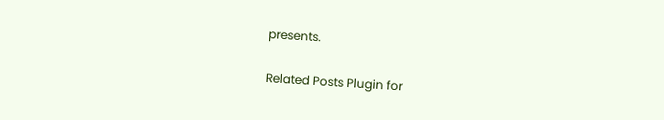presents.

Related Posts Plugin for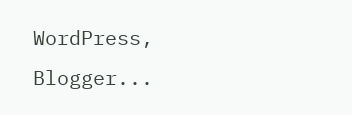WordPress, Blogger...